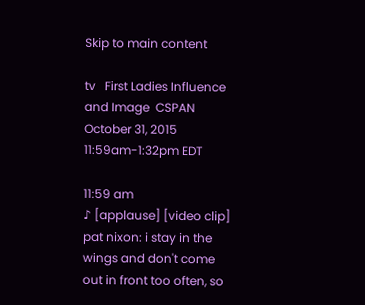Skip to main content

tv   First Ladies Influence and Image  CSPAN  October 31, 2015 11:59am-1:32pm EDT

11:59 am
♪ [applause] [video clip] pat nixon: i stay in the wings and don't come out in front too often, so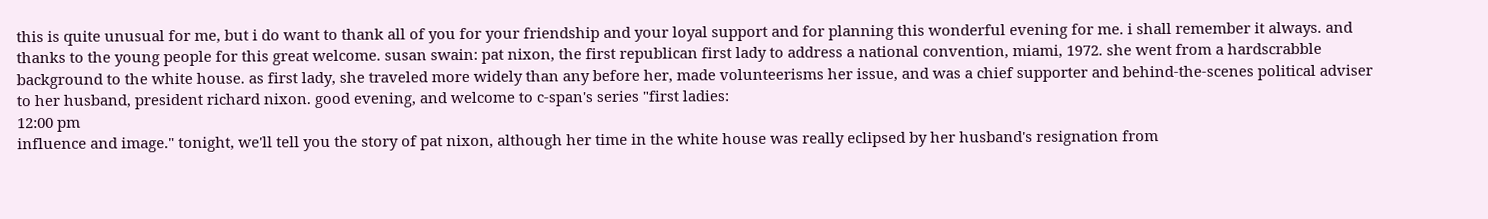this is quite unusual for me, but i do want to thank all of you for your friendship and your loyal support and for planning this wonderful evening for me. i shall remember it always. and thanks to the young people for this great welcome. susan swain: pat nixon, the first republican first lady to address a national convention, miami, 1972. she went from a hardscrabble background to the white house. as first lady, she traveled more widely than any before her, made volunteerisms her issue, and was a chief supporter and behind-the-scenes political adviser to her husband, president richard nixon. good evening, and welcome to c-span's series "first ladies:
12:00 pm
influence and image." tonight, we'll tell you the story of pat nixon, although her time in the white house was really eclipsed by her husband's resignation from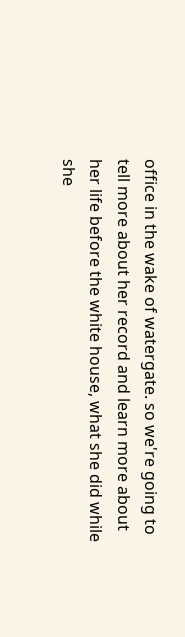office in the wake of watergate. so we're going to tell more about her record and learn more about her life before the white house, what she did while she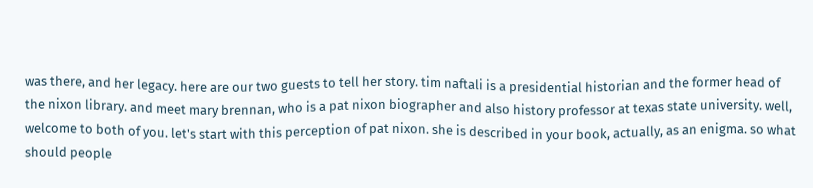was there, and her legacy. here are our two guests to tell her story. tim naftali is a presidential historian and the former head of the nixon library. and meet mary brennan, who is a pat nixon biographer and also history professor at texas state university. well, welcome to both of you. let's start with this perception of pat nixon. she is described in your book, actually, as an enigma. so what should people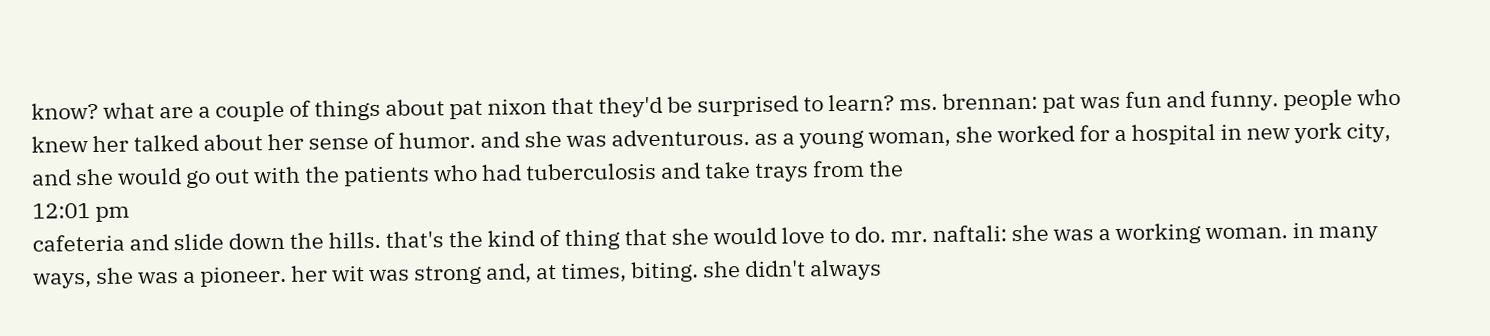know? what are a couple of things about pat nixon that they'd be surprised to learn? ms. brennan: pat was fun and funny. people who knew her talked about her sense of humor. and she was adventurous. as a young woman, she worked for a hospital in new york city, and she would go out with the patients who had tuberculosis and take trays from the
12:01 pm
cafeteria and slide down the hills. that's the kind of thing that she would love to do. mr. naftali: she was a working woman. in many ways, she was a pioneer. her wit was strong and, at times, biting. she didn't always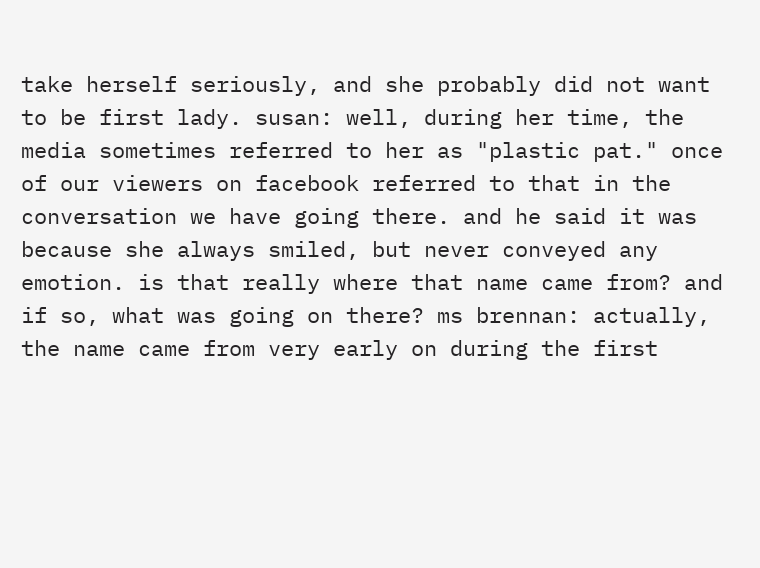take herself seriously, and she probably did not want to be first lady. susan: well, during her time, the media sometimes referred to her as "plastic pat." once of our viewers on facebook referred to that in the conversation we have going there. and he said it was because she always smiled, but never conveyed any emotion. is that really where that name came from? and if so, what was going on there? ms brennan: actually, the name came from very early on during the first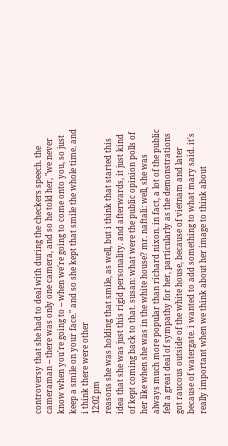controversy that she had to deal with during the checkers speech. the cameraman -- there was only one camera, and so he told her, "we never know when you're going to -- when we're going to come onto you, so just keep a smile on your face." and so she kept that smile the whole time. and i think there were other
12:02 pm
reasons she was holding that smile, as well, but i think that started this idea that she was just this rigid personality. and afterwards, it just kind of kept coming back to that. susan: what were the public opinion polls of her like when she was in the white house? mr. naftali: well, she was always much more popular than richard nixon. in fact, a lot of the public felt a great deal of sympathy for her, particularly as the demonstrations got raucous outside of the white house, because of vietnam and later because of watergate. i wanted to add something to what mary said. it's really important when we think about her image to think about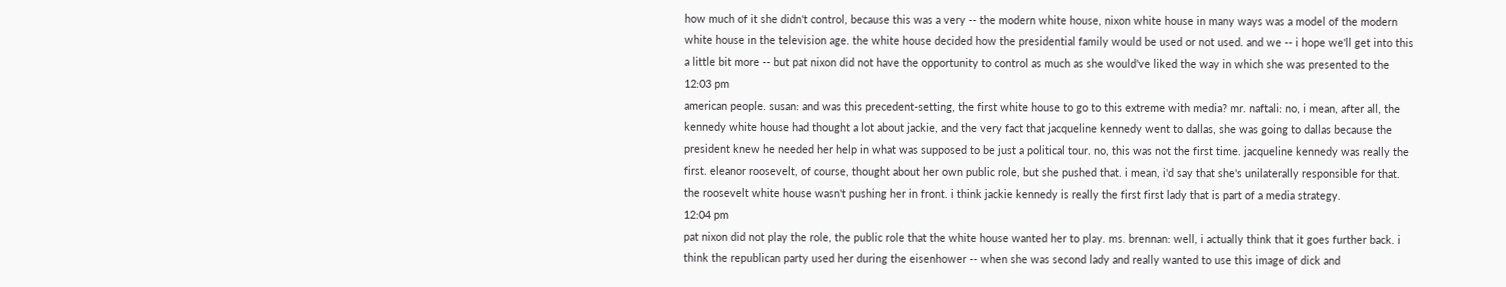how much of it she didn't control, because this was a very -- the modern white house, nixon white house in many ways was a model of the modern white house in the television age. the white house decided how the presidential family would be used or not used. and we -- i hope we'll get into this a little bit more -- but pat nixon did not have the opportunity to control as much as she would've liked the way in which she was presented to the
12:03 pm
american people. susan: and was this precedent-setting, the first white house to go to this extreme with media? mr. naftali: no, i mean, after all, the kennedy white house had thought a lot about jackie, and the very fact that jacqueline kennedy went to dallas, she was going to dallas because the president knew he needed her help in what was supposed to be just a political tour. no, this was not the first time. jacqueline kennedy was really the first. eleanor roosevelt, of course, thought about her own public role, but she pushed that. i mean, i'd say that she's unilaterally responsible for that. the roosevelt white house wasn't pushing her in front. i think jackie kennedy is really the first first lady that is part of a media strategy.
12:04 pm
pat nixon did not play the role, the public role that the white house wanted her to play. ms. brennan: well, i actually think that it goes further back. i think the republican party used her during the eisenhower -- when she was second lady and really wanted to use this image of dick and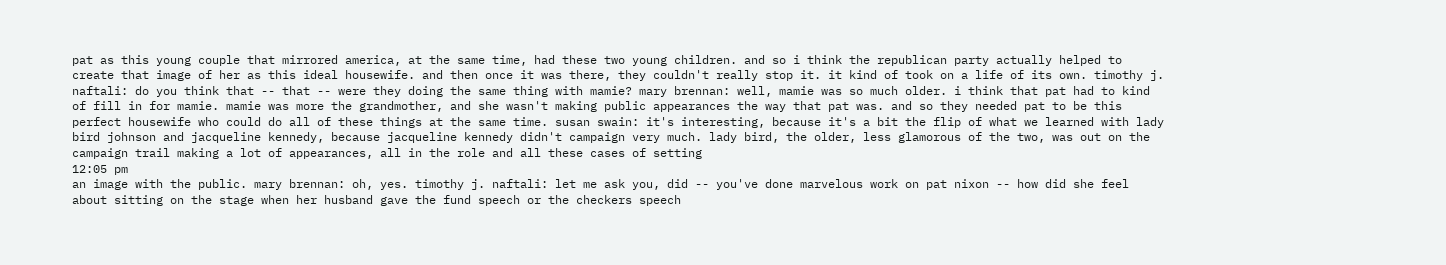pat as this young couple that mirrored america, at the same time, had these two young children. and so i think the republican party actually helped to create that image of her as this ideal housewife. and then once it was there, they couldn't really stop it. it kind of took on a life of its own. timothy j. naftali: do you think that -- that -- were they doing the same thing with mamie? mary brennan: well, mamie was so much older. i think that pat had to kind of fill in for mamie. mamie was more the grandmother, and she wasn't making public appearances the way that pat was. and so they needed pat to be this perfect housewife who could do all of these things at the same time. susan swain: it's interesting, because it's a bit the flip of what we learned with lady bird johnson and jacqueline kennedy, because jacqueline kennedy didn't campaign very much. lady bird, the older, less glamorous of the two, was out on the campaign trail making a lot of appearances, all in the role and all these cases of setting
12:05 pm
an image with the public. mary brennan: oh, yes. timothy j. naftali: let me ask you, did -- you've done marvelous work on pat nixon -- how did she feel about sitting on the stage when her husband gave the fund speech or the checkers speech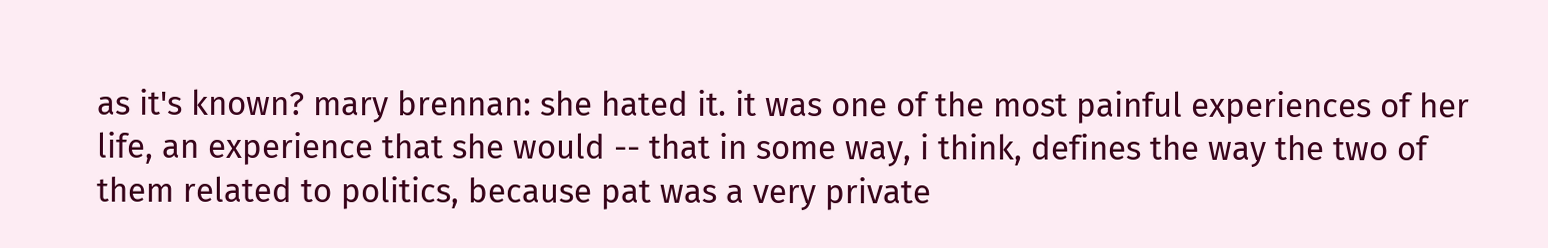as it's known? mary brennan: she hated it. it was one of the most painful experiences of her life, an experience that she would -- that in some way, i think, defines the way the two of them related to politics, because pat was a very private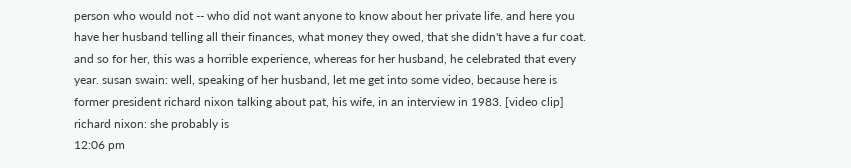person who would not -- who did not want anyone to know about her private life. and here you have her husband telling all their finances, what money they owed, that she didn't have a fur coat. and so for her, this was a horrible experience, whereas for her husband, he celebrated that every year. susan swain: well, speaking of her husband, let me get into some video, because here is former president richard nixon talking about pat, his wife, in an interview in 1983. [video clip] richard nixon: she probably is
12:06 pm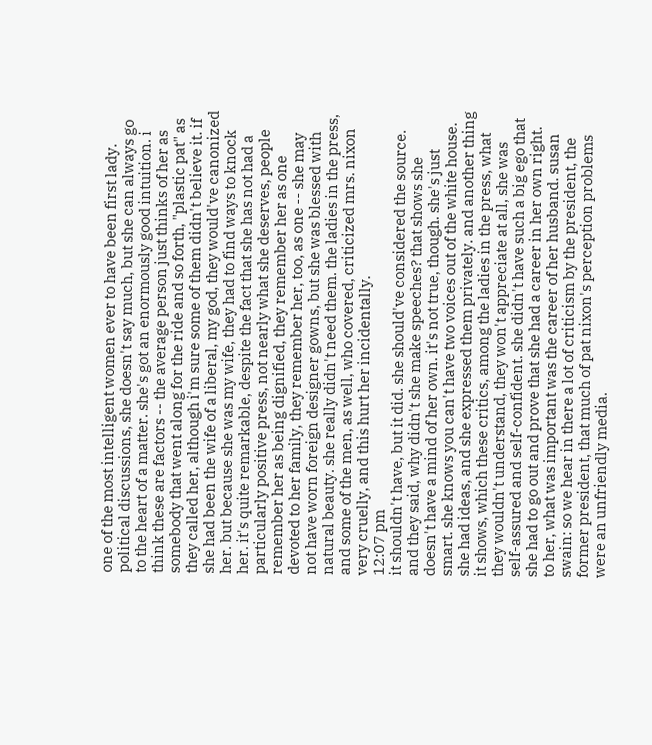one of the most intelligent women ever to have been first lady. political discussions, she doesn't say much, but she can always go to the heart of a matter. she's got an enormously good intuition. i think these are factors -- the average person just thinks of her as somebody that went along for the ride and so forth, "plastic pat" as they called her, although i'm sure some of them didn't believe it. if she had been the wife of a liberal, my god, they would've canonized her. but because she was my wife, they had to find ways to knock her. it's quite remarkable, despite the fact that she has not had a particularly positive press, not nearly what she deserves, people remember her as being dignified, they remember her as one devoted to her family, they remember her, too, as one -- she may not have worn foreign designer gowns, but she was blessed with natural beauty. she really didn't need them. the ladies in the press, and some of the men, as well, who covered, criticized mrs. nixon very cruelly, and this hurt her incidentally.
12:07 pm
it shouldn't have, but it did. she should've considered the source. and they said, why didn't she make speeches? that shows she doesn't have a mind of her own. it's not true, though. she's just smart. she knows you can't have two voices out of the white house. she had ideas, and she expressed them privately. and another thing it shows, which these critics, among the ladies in the press, what they wouldn't understand, they won't appreciate at all, she was self-assured and self-confident. she didn't have such a big ego that she had to go out and prove that she had a career in her own right. to her, what was important was the career of her husband. susan swain: so we hear in there a lot of criticism by the president, the former president, that much of pat nixon's perception problems were an unfriendly media.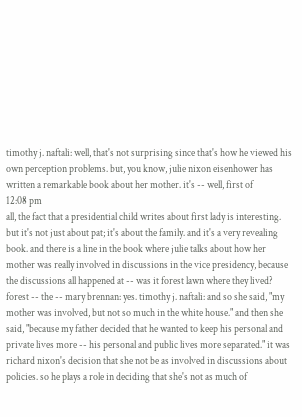timothy j. naftali: well, that's not surprising since that's how he viewed his own perception problems. but, you know, julie nixon eisenhower has written a remarkable book about her mother. it's -- well, first of
12:08 pm
all, the fact that a presidential child writes about first lady is interesting. but it's not just about pat; it's about the family. and it's a very revealing book. and there is a line in the book where julie talks about how her mother was really involved in discussions in the vice presidency, because the discussions all happened at -- was it forest lawn where they lived? forest -- the -- mary brennan: yes. timothy j. naftali: and so she said, "my mother was involved, but not so much in the white house." and then she said, "because my father decided that he wanted to keep his personal and private lives more -- his personal and public lives more separated." it was richard nixon's decision that she not be as involved in discussions about policies. so he plays a role in deciding that she's not as much of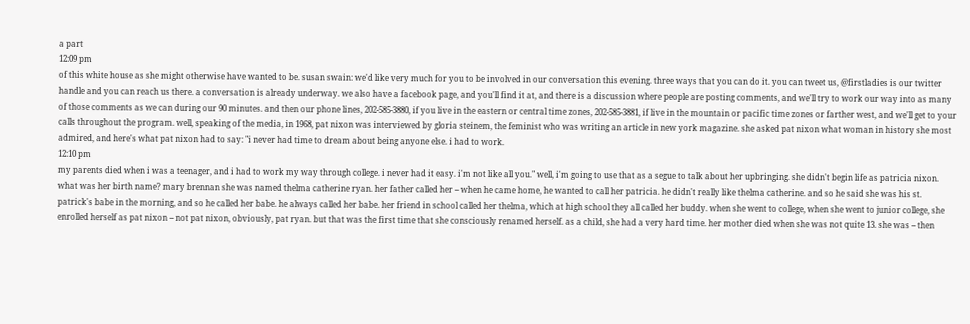a part
12:09 pm
of this white house as she might otherwise have wanted to be. susan swain: we'd like very much for you to be involved in our conversation this evening. three ways that you can do it. you can tweet us, @firstladies is our twitter handle and you can reach us there. a conversation is already underway. we also have a facebook page, and you'll find it at, and there is a discussion where people are posting comments, and we'll try to work our way into as many of those comments as we can during our 90 minutes. and then our phone lines, 202-585-3880, if you live in the eastern or central time zones, 202-585-3881, if live in the mountain or pacific time zones or farther west, and we'll get to your calls throughout the program. well, speaking of the media, in 1968, pat nixon was interviewed by gloria steinem, the feminist who was writing an article in new york magazine. she asked pat nixon what woman in history she most admired, and here's what pat nixon had to say: "i never had time to dream about being anyone else. i had to work.
12:10 pm
my parents died when i was a teenager, and i had to work my way through college. i never had it easy. i'm not like all you." well, i'm going to use that as a segue to talk about her upbringing. she didn't begin life as patricia nixon. what was her birth name? mary brennan she was named thelma catherine ryan. her father called her -- when he came home, he wanted to call her patricia. he didn't really like thelma catherine. and so he said she was his st. patrick's babe in the morning, and so he called her babe. he always called her babe. her friend in school called her thelma, which at high school they all called her buddy. when she went to college, when she went to junior college, she enrolled herself as pat nixon -- not pat nixon, obviously, pat ryan. but that was the first time that she consciously renamed herself. as a child, she had a very hard time. her mother died when she was not quite 13. she was -- then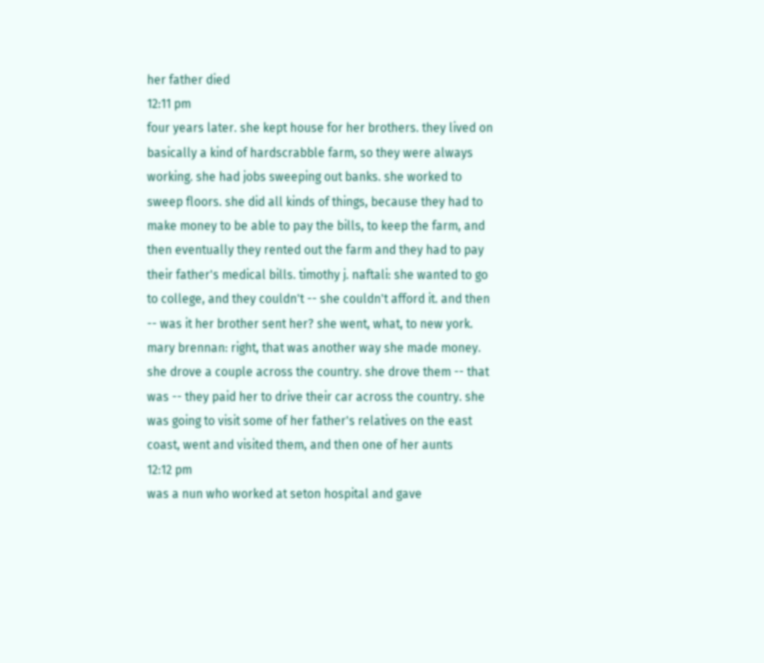her father died
12:11 pm
four years later. she kept house for her brothers. they lived on basically a kind of hardscrabble farm, so they were always working. she had jobs sweeping out banks. she worked to sweep floors. she did all kinds of things, because they had to make money to be able to pay the bills, to keep the farm, and then eventually they rented out the farm and they had to pay their father's medical bills. timothy j. naftali: she wanted to go to college, and they couldn't -- she couldn't afford it. and then -- was it her brother sent her? she went, what, to new york. mary brennan: right, that was another way she made money. she drove a couple across the country. she drove them -- that was -- they paid her to drive their car across the country. she was going to visit some of her father's relatives on the east coast, went and visited them, and then one of her aunts
12:12 pm
was a nun who worked at seton hospital and gave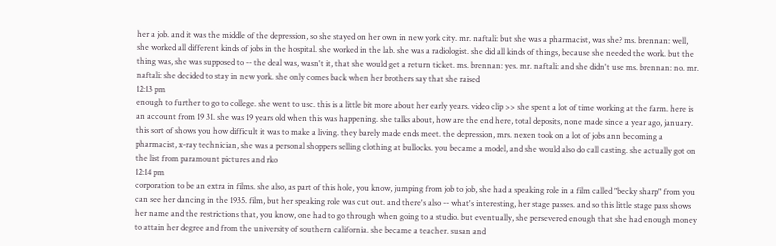her a job. and it was the middle of the depression, so she stayed on her own in new york city. mr. naftali: but she was a pharmacist, was she? ms. brennan: well, she worked all different kinds of jobs in the hospital. she worked in the lab. she was a radiologist. she did all kinds of things, because she needed the work. but the thing was, she was supposed to -- the deal was, wasn't it, that she would get a return ticket. ms. brennan: yes. mr. naftali: and she didn't use ms. brennan: no. mr. naftali: she decided to stay in new york. she only comes back when her brothers say that she raised
12:13 pm
enough to further to go to college. she went to usc. this is a little bit more about her early years. video clip >> she spent a lot of time working at the farm. here is an account from 19 31. she was 19 years old when this was happening. she talks about, how are the end here, total deposits, none made since a year ago, january. this sort of shows you how difficult it was to make a living. they barely made ends meet. the depression, mrs. nexen took on a lot of jobs ann becoming a pharmacist, x-ray technician, she was a personal shoppers selling clothing at bullocks. you became a model, and she would also do call casting. she actually got on the list from paramount pictures and rko
12:14 pm
corporation to be an extra in films. she also, as part of this hole, you know, jumping from job to job, she had a speaking role in a film called "becky sharp" from you can see her dancing in the 1935. film, but her speaking role was cut out. and there's also -- what's interesting, her stage passes. and so this little stage pass shows her name and the restrictions that, you know, one had to go through when going to a studio. but eventually, she persevered enough that she had enough money to attain her degree and from the university of southern california. she became a teacher. susan and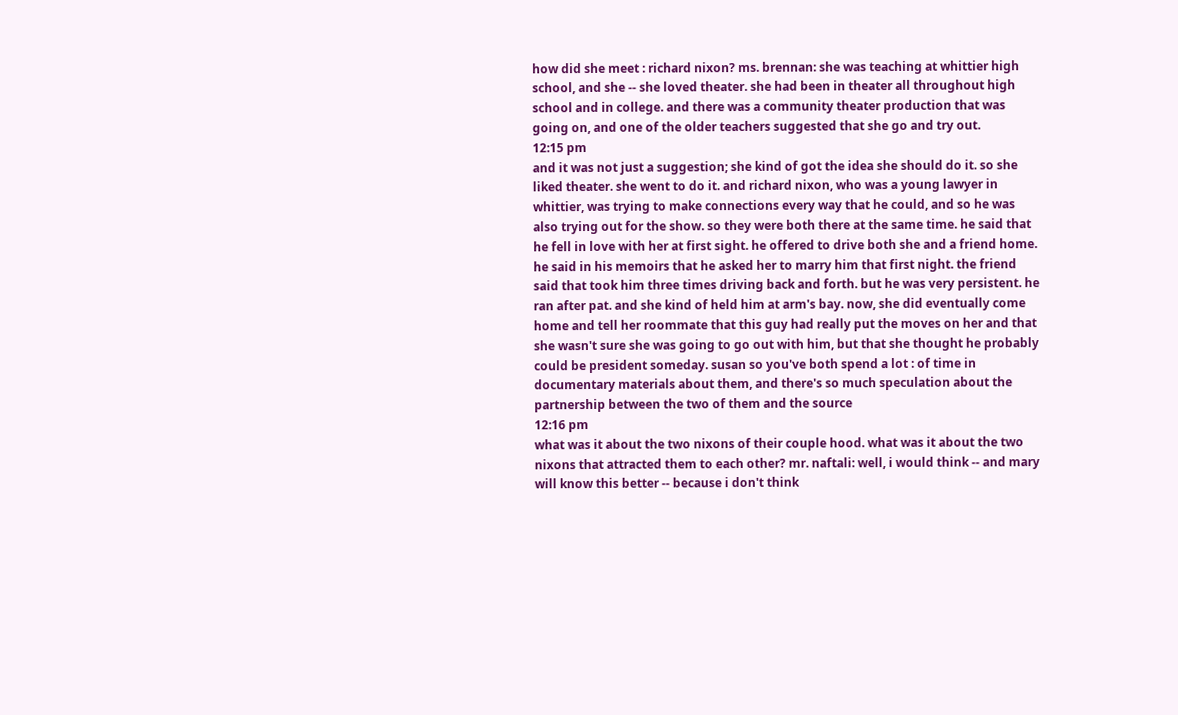how did she meet : richard nixon? ms. brennan: she was teaching at whittier high school, and she -- she loved theater. she had been in theater all throughout high school and in college. and there was a community theater production that was going on, and one of the older teachers suggested that she go and try out.
12:15 pm
and it was not just a suggestion; she kind of got the idea she should do it. so she liked theater. she went to do it. and richard nixon, who was a young lawyer in whittier, was trying to make connections every way that he could, and so he was also trying out for the show. so they were both there at the same time. he said that he fell in love with her at first sight. he offered to drive both she and a friend home. he said in his memoirs that he asked her to marry him that first night. the friend said that took him three times driving back and forth. but he was very persistent. he ran after pat. and she kind of held him at arm's bay. now, she did eventually come home and tell her roommate that this guy had really put the moves on her and that she wasn't sure she was going to go out with him, but that she thought he probably could be president someday. susan so you've both spend a lot : of time in documentary materials about them, and there's so much speculation about the partnership between the two of them and the source
12:16 pm
what was it about the two nixons of their couple hood. what was it about the two nixons that attracted them to each other? mr. naftali: well, i would think -- and mary will know this better -- because i don't think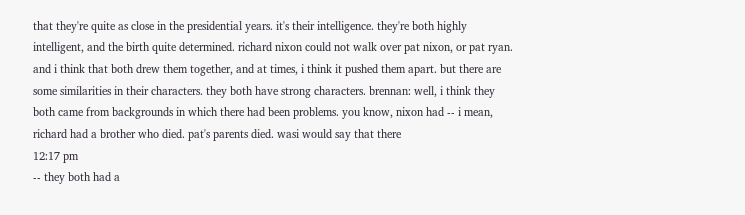that they're quite as close in the presidential years. it's their intelligence. they're both highly intelligent, and the birth quite determined. richard nixon could not walk over pat nixon, or pat ryan. and i think that both drew them together, and at times, i think it pushed them apart. but there are some similarities in their characters. they both have strong characters. brennan: well, i think they both came from backgrounds in which there had been problems. you know, nixon had -- i mean, richard had a brother who died. pat's parents died. wasi would say that there
12:17 pm
-- they both had a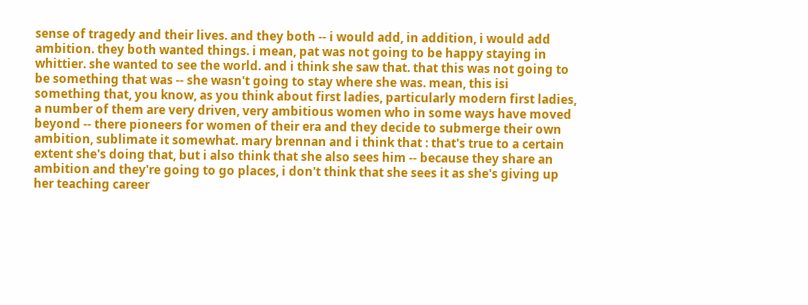sense of tragedy and their lives. and they both -- i would add, in addition, i would add ambition. they both wanted things. i mean, pat was not going to be happy staying in whittier. she wanted to see the world. and i think she saw that. that this was not going to be something that was -- she wasn't going to stay where she was. mean, this isi something that, you know, as you think about first ladies, particularly modern first ladies, a number of them are very driven, very ambitious women who in some ways have moved beyond -- there pioneers for women of their era and they decide to submerge their own ambition, sublimate it somewhat. mary brennan and i think that : that's true to a certain extent she's doing that, but i also think that she also sees him -- because they share an ambition and they're going to go places, i don't think that she sees it as she's giving up her teaching career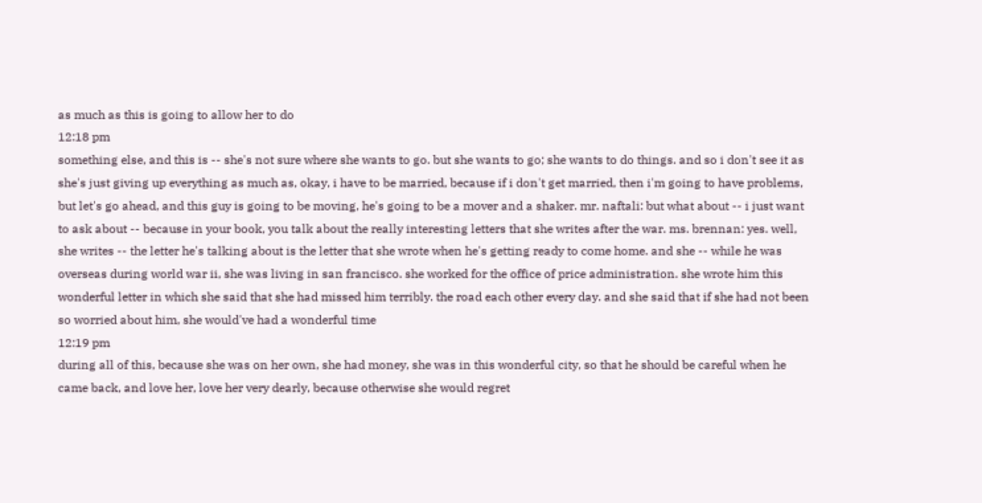as much as this is going to allow her to do
12:18 pm
something else, and this is -- she's not sure where she wants to go. but she wants to go; she wants to do things. and so i don't see it as she's just giving up everything as much as, okay, i have to be married, because if i don't get married, then i'm going to have problems, but let's go ahead, and this guy is going to be moving, he's going to be a mover and a shaker. mr. naftali: but what about -- i just want to ask about -- because in your book, you talk about the really interesting letters that she writes after the war. ms. brennan: yes. well, she writes -- the letter he's talking about is the letter that she wrote when he's getting ready to come home. and she -- while he was overseas during world war ii, she was living in san francisco. she worked for the office of price administration. she wrote him this wonderful letter in which she said that she had missed him terribly. the road each other every day. and she said that if she had not been so worried about him, she would've had a wonderful time
12:19 pm
during all of this, because she was on her own, she had money, she was in this wonderful city, so that he should be careful when he came back, and love her, love her very dearly, because otherwise she would regret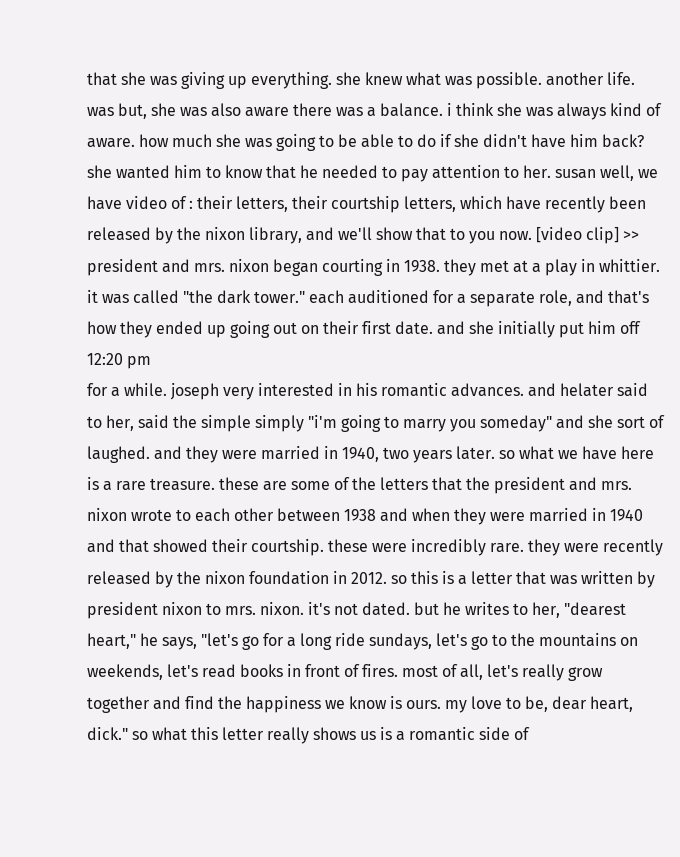that she was giving up everything. she knew what was possible. another life. was but, she was also aware there was a balance. i think she was always kind of aware. how much she was going to be able to do if she didn't have him back? she wanted him to know that he needed to pay attention to her. susan well, we have video of : their letters, their courtship letters, which have recently been released by the nixon library, and we'll show that to you now. [video clip] >> president and mrs. nixon began courting in 1938. they met at a play in whittier. it was called "the dark tower." each auditioned for a separate role, and that's how they ended up going out on their first date. and she initially put him off
12:20 pm
for a while. joseph very interested in his romantic advances. and helater said to her, said the simple simply "i'm going to marry you someday" and she sort of laughed. and they were married in 1940, two years later. so what we have here is a rare treasure. these are some of the letters that the president and mrs. nixon wrote to each other between 1938 and when they were married in 1940 and that showed their courtship. these were incredibly rare. they were recently released by the nixon foundation in 2012. so this is a letter that was written by president nixon to mrs. nixon. it's not dated. but he writes to her, "dearest heart," he says, "let's go for a long ride sundays, let's go to the mountains on weekends, let's read books in front of fires. most of all, let's really grow together and find the happiness we know is ours. my love to be, dear heart, dick." so what this letter really shows us is a romantic side of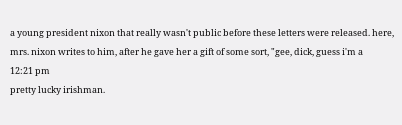a young president nixon that really wasn't public before these letters were released. here, mrs. nixon writes to him, after he gave her a gift of some sort, "gee, dick, guess i'm a
12:21 pm
pretty lucky irishman.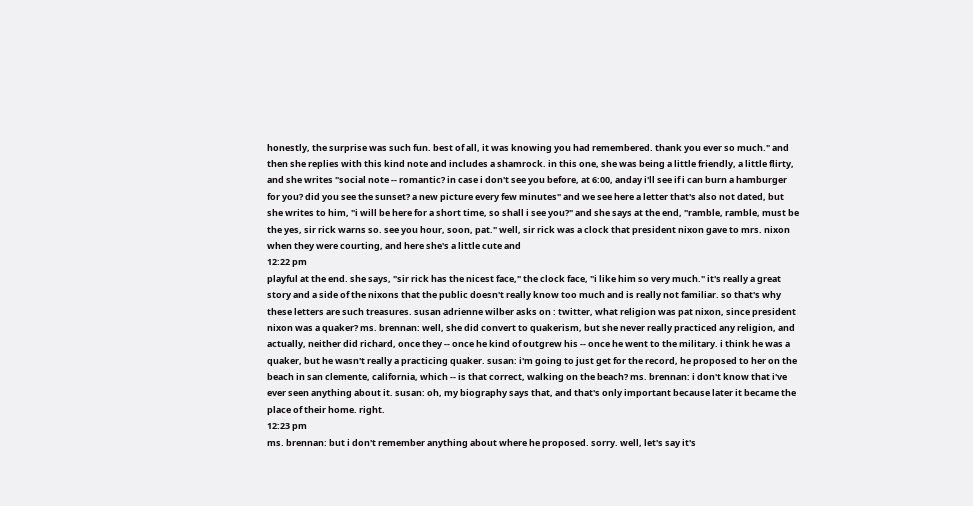honestly, the surprise was such fun. best of all, it was knowing you had remembered. thank you ever so much." and then she replies with this kind note and includes a shamrock. in this one, she was being a little friendly, a little flirty, and she writes "social note -- romantic? in case i don't see you before, at 6:00, anday i'll see if i can burn a hamburger for you? did you see the sunset? a new picture every few minutes" and we see here a letter that's also not dated, but she writes to him, "i will be here for a short time, so shall i see you?" and she says at the end, "ramble, ramble, must be the yes, sir rick warns so. see you hour, soon, pat." well, sir rick was a clock that president nixon gave to mrs. nixon when they were courting, and here she's a little cute and
12:22 pm
playful at the end. she says, "sir rick has the nicest face," the clock face, "i like him so very much." it's really a great story and a side of the nixons that the public doesn't really know too much and is really not familiar. so that's why these letters are such treasures. susan adrienne wilber asks on : twitter, what religion was pat nixon, since president nixon was a quaker? ms. brennan: well, she did convert to quakerism, but she never really practiced any religion, and actually, neither did richard, once they -- once he kind of outgrew his -- once he went to the military. i think he was a quaker, but he wasn't really a practicing quaker. susan: i'm going to just get for the record, he proposed to her on the beach in san clemente, california, which -- is that correct, walking on the beach? ms. brennan: i don't know that i've ever seen anything about it. susan: oh, my biography says that, and that's only important because later it became the place of their home. right.
12:23 pm
ms. brennan: but i don't remember anything about where he proposed. sorry. well, let's say it's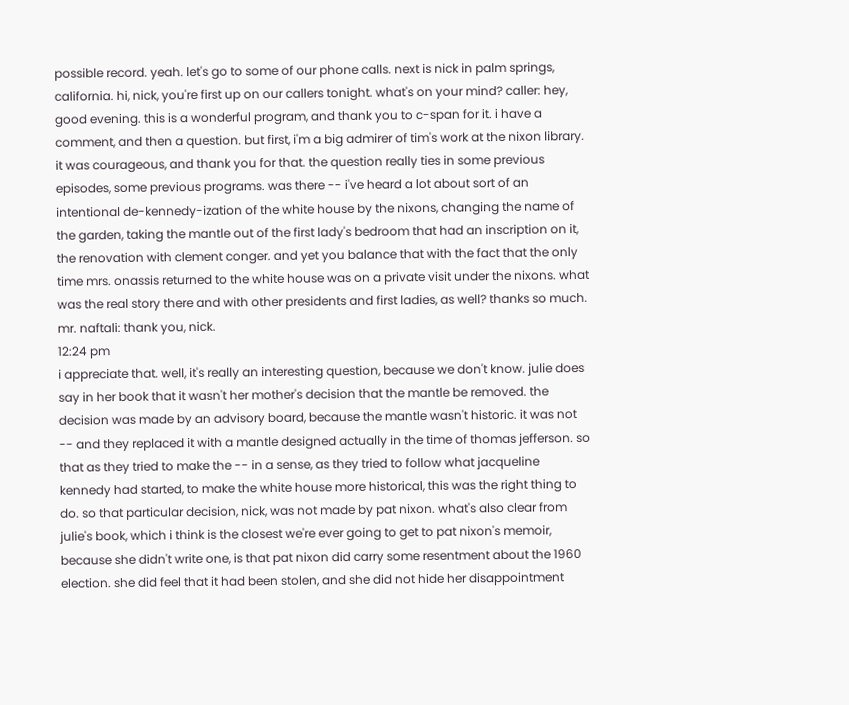possible record. yeah. let's go to some of our phone calls. next is nick in palm springs, california. hi, nick, you're first up on our callers tonight. what's on your mind? caller: hey, good evening. this is a wonderful program, and thank you to c-span for it. i have a comment, and then a question. but first, i'm a big admirer of tim's work at the nixon library. it was courageous, and thank you for that. the question really ties in some previous episodes, some previous programs. was there -- i've heard a lot about sort of an intentional de-kennedy-ization of the white house by the nixons, changing the name of the garden, taking the mantle out of the first lady's bedroom that had an inscription on it, the renovation with clement conger. and yet you balance that with the fact that the only time mrs. onassis returned to the white house was on a private visit under the nixons. what was the real story there and with other presidents and first ladies, as well? thanks so much. mr. naftali: thank you, nick.
12:24 pm
i appreciate that. well, it's really an interesting question, because we don't know. julie does say in her book that it wasn't her mother's decision that the mantle be removed. the decision was made by an advisory board, because the mantle wasn't historic. it was not -- and they replaced it with a mantle designed actually in the time of thomas jefferson. so that as they tried to make the -- in a sense, as they tried to follow what jacqueline kennedy had started, to make the white house more historical, this was the right thing to do. so that particular decision, nick, was not made by pat nixon. what's also clear from julie's book, which i think is the closest we're ever going to get to pat nixon's memoir, because she didn't write one, is that pat nixon did carry some resentment about the 1960 election. she did feel that it had been stolen, and she did not hide her disappointment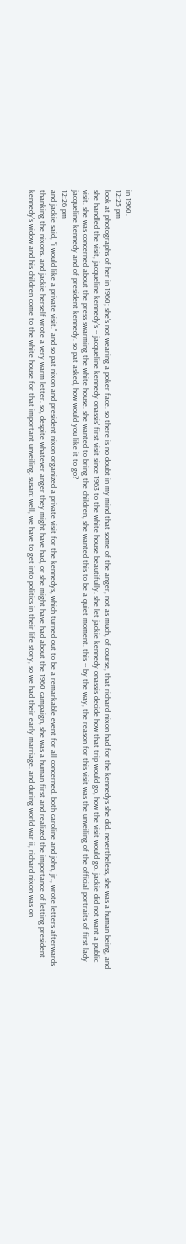in 1960.
12:25 pm
look at photographs of her in 1960; she's not wearing a poker face. so there is no doubt in my mind that some of the anger, not as much, of course, that richard nixon had for the kennedys she did. nevertheless, she was a human being, and she handled the visit, jacqueline kennedy's -- jacqueline kennedy onassis' first visit since 1963 to the white house beautifully. she let jackie kennedy onassis decide how that trip would go, how the visit would go. jackie did not want a public visit. she was concerned about the press swarming the white house. she wanted to bring the children, she wanted this to be a quiet moment. this -- by the way, the reason for this visit was the unveiling of the official portraits of first lady jacqueline kennedy and of president kennedy. so pat asked, how would you like it to go?
12:26 pm
and jackie said, "i would like a private visit." and so pat nixon and president nixon organized a private visit for the kennedys, which turned out to be a remarkable event for all concerned. both caroline and john, jr., wrote letters afterwards thanking the nixons. and jackie herself wrote a very warm letter. so, despite whatever anger they might have had, or she might have had about the 1960 campaign, she was a human first and realized the importance of letting president kennedy's widow and his children come to the white house for that important unveiling. susan: well, we have to get into politics in their life story, so we had their early marriage. and during world war ii, richard nixon was on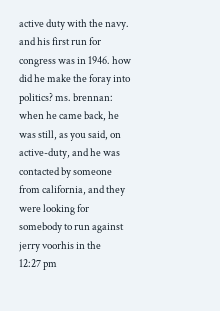active duty with the navy. and his first run for congress was in 1946. how did he make the foray into politics? ms. brennan: when he came back, he was still, as you said, on active-duty, and he was contacted by someone from california, and they were looking for somebody to run against jerry voorhis in the
12:27 pm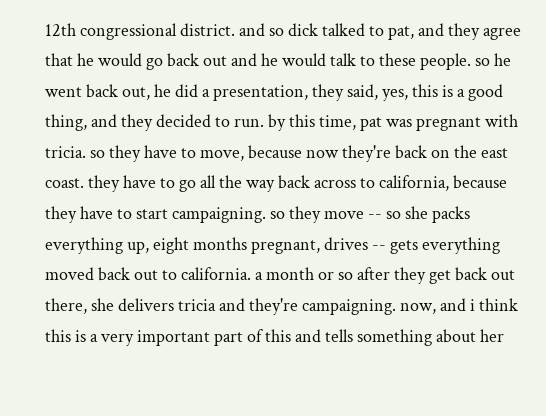12th congressional district. and so dick talked to pat, and they agree that he would go back out and he would talk to these people. so he went back out, he did a presentation, they said, yes, this is a good thing, and they decided to run. by this time, pat was pregnant with tricia. so they have to move, because now they're back on the east coast. they have to go all the way back across to california, because they have to start campaigning. so they move -- so she packs everything up, eight months pregnant, drives -- gets everything moved back out to california. a month or so after they get back out there, she delivers tricia and they're campaigning. now, and i think this is a very important part of this and tells something about her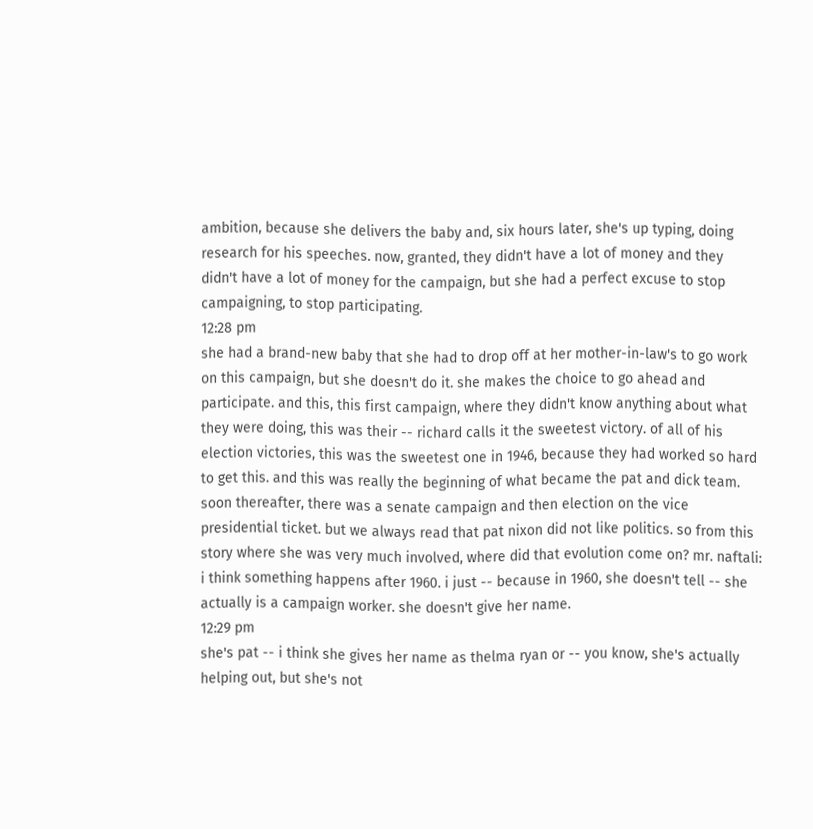ambition, because she delivers the baby and, six hours later, she's up typing, doing research for his speeches. now, granted, they didn't have a lot of money and they didn't have a lot of money for the campaign, but she had a perfect excuse to stop campaigning, to stop participating.
12:28 pm
she had a brand-new baby that she had to drop off at her mother-in-law's to go work on this campaign, but she doesn't do it. she makes the choice to go ahead and participate. and this, this first campaign, where they didn't know anything about what they were doing, this was their -- richard calls it the sweetest victory. of all of his election victories, this was the sweetest one in 1946, because they had worked so hard to get this. and this was really the beginning of what became the pat and dick team. soon thereafter, there was a senate campaign and then election on the vice presidential ticket. but we always read that pat nixon did not like politics. so from this story where she was very much involved, where did that evolution come on? mr. naftali: i think something happens after 1960. i just -- because in 1960, she doesn't tell -- she actually is a campaign worker. she doesn't give her name.
12:29 pm
she's pat -- i think she gives her name as thelma ryan or -- you know, she's actually helping out, but she's not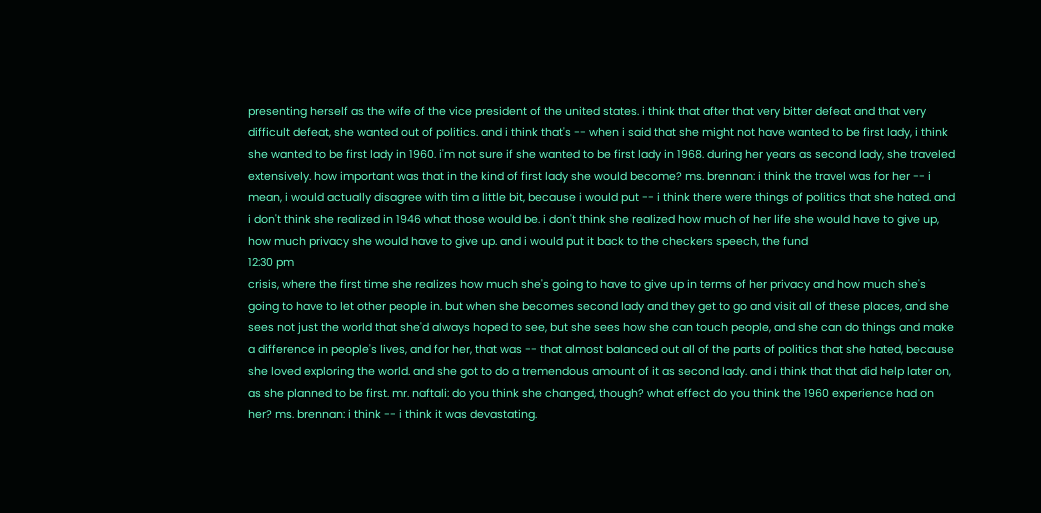presenting herself as the wife of the vice president of the united states. i think that after that very bitter defeat and that very difficult defeat, she wanted out of politics. and i think that's -- when i said that she might not have wanted to be first lady, i think she wanted to be first lady in 1960. i'm not sure if she wanted to be first lady in 1968. during her years as second lady, she traveled extensively. how important was that in the kind of first lady she would become? ms. brennan: i think the travel was for her -- i mean, i would actually disagree with tim a little bit, because i would put -- i think there were things of politics that she hated. and i don't think she realized in 1946 what those would be. i don't think she realized how much of her life she would have to give up, how much privacy she would have to give up. and i would put it back to the checkers speech, the fund
12:30 pm
crisis, where the first time she realizes how much she's going to have to give up in terms of her privacy and how much she's going to have to let other people in. but when she becomes second lady and they get to go and visit all of these places, and she sees not just the world that she'd always hoped to see, but she sees how she can touch people, and she can do things and make a difference in people's lives, and for her, that was -- that almost balanced out all of the parts of politics that she hated, because she loved exploring the world. and she got to do a tremendous amount of it as second lady. and i think that that did help later on, as she planned to be first. mr. naftali: do you think she changed, though? what effect do you think the 1960 experience had on her? ms. brennan: i think -- i think it was devastating.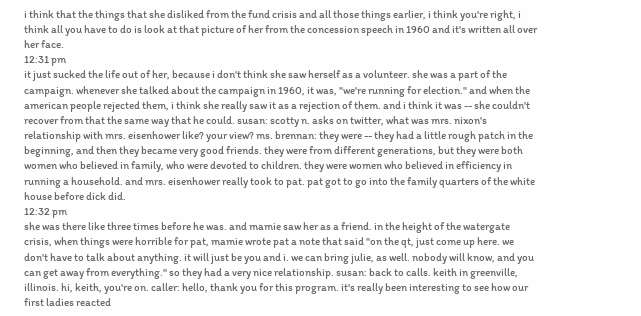i think that the things that she disliked from the fund crisis and all those things earlier, i think you're right, i think all you have to do is look at that picture of her from the concession speech in 1960 and it's written all over her face.
12:31 pm
it just sucked the life out of her, because i don't think she saw herself as a volunteer. she was a part of the campaign. whenever she talked about the campaign in 1960, it was, "we're running for election." and when the american people rejected them, i think she really saw it as a rejection of them. and i think it was -- she couldn't recover from that the same way that he could. susan: scotty n. asks on twitter, what was mrs. nixon's relationship with mrs. eisenhower like? your view? ms. brennan: they were -- they had a little rough patch in the beginning, and then they became very good friends. they were from different generations, but they were both women who believed in family, who were devoted to children. they were women who believed in efficiency in running a household. and mrs. eisenhower really took to pat. pat got to go into the family quarters of the white house before dick did.
12:32 pm
she was there like three times before he was. and mamie saw her as a friend. in the height of the watergate crisis, when things were horrible for pat, mamie wrote pat a note that said "on the qt, just come up here. we don't have to talk about anything. it will just be you and i. we can bring julie, as well. nobody will know, and you can get away from everything." so they had a very nice relationship. susan: back to calls. keith in greenville, illinois. hi, keith, you're on. caller: hello, thank you for this program. it's really been interesting to see how our first ladies reacted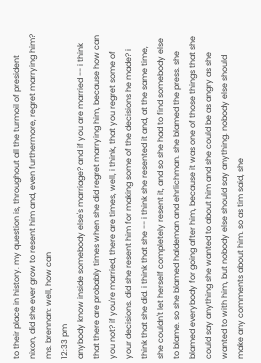to their place in history. my question is, throughout all the turmoil of president nixon, did she ever grow to resent him and, even furthermore, regret marrying him? ms. brennan: well, how can
12:33 pm
anybody know inside somebody else's marriage? and if you are married -- i think that there are probably times when she did regret marrying him, because how can you not? if you're married, there are times, well, i think, that you regret some of your decisions. did she resent him for making some of the decisions he made? i think that she did. i think that she -- i think she resented it and, at the same time, she couldn't let herself completely resent it, and so she had to find somebody else to blame. so she blamed haldeman and ehrlichman. she blamed the press. she blamed everybody for going after him, because it was one of those things that she could say anything she wanted to about him and she could be as angry as she wanted to with him, but nobody else should say anything. nobody else should make any comments about him. so as tim said, she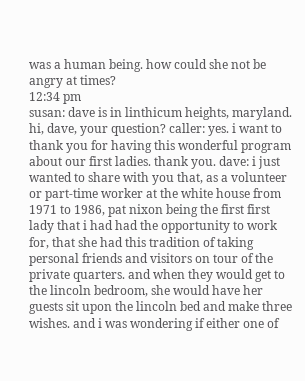was a human being. how could she not be angry at times?
12:34 pm
susan: dave is in linthicum heights, maryland. hi, dave, your question? caller: yes. i want to thank you for having this wonderful program about our first ladies. thank you. dave: i just wanted to share with you that, as a volunteer or part-time worker at the white house from 1971 to 1986, pat nixon being the first first lady that i had had the opportunity to work for, that she had this tradition of taking personal friends and visitors on tour of the private quarters. and when they would get to the lincoln bedroom, she would have her guests sit upon the lincoln bed and make three wishes. and i was wondering if either one of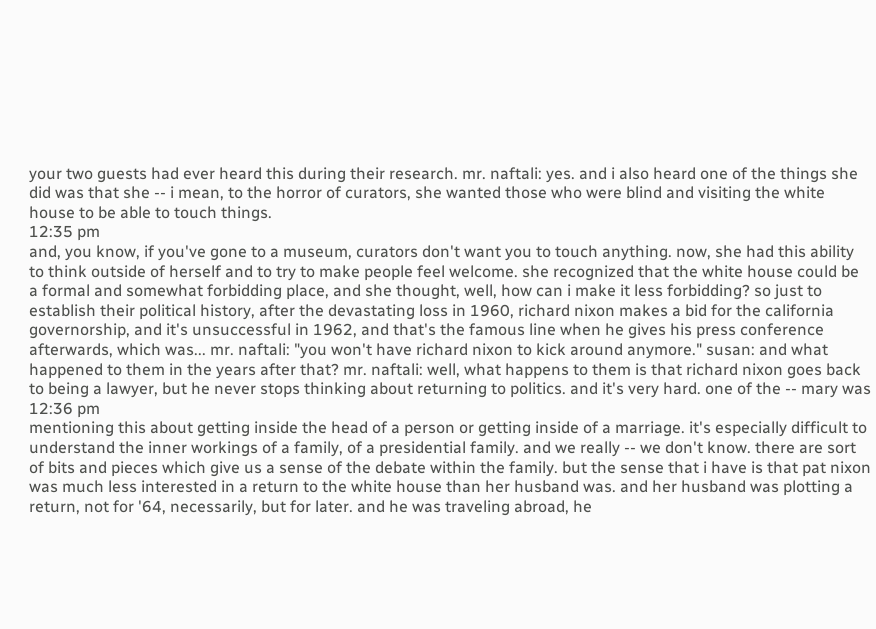your two guests had ever heard this during their research. mr. naftali: yes. and i also heard one of the things she did was that she -- i mean, to the horror of curators, she wanted those who were blind and visiting the white house to be able to touch things.
12:35 pm
and, you know, if you've gone to a museum, curators don't want you to touch anything. now, she had this ability to think outside of herself and to try to make people feel welcome. she recognized that the white house could be a formal and somewhat forbidding place, and she thought, well, how can i make it less forbidding? so just to establish their political history, after the devastating loss in 1960, richard nixon makes a bid for the california governorship, and it's unsuccessful in 1962, and that's the famous line when he gives his press conference afterwards, which was... mr. naftali: "you won't have richard nixon to kick around anymore." susan: and what happened to them in the years after that? mr. naftali: well, what happens to them is that richard nixon goes back to being a lawyer, but he never stops thinking about returning to politics. and it's very hard. one of the -- mary was
12:36 pm
mentioning this about getting inside the head of a person or getting inside of a marriage. it's especially difficult to understand the inner workings of a family, of a presidential family. and we really -- we don't know. there are sort of bits and pieces which give us a sense of the debate within the family. but the sense that i have is that pat nixon was much less interested in a return to the white house than her husband was. and her husband was plotting a return, not for '64, necessarily, but for later. and he was traveling abroad, he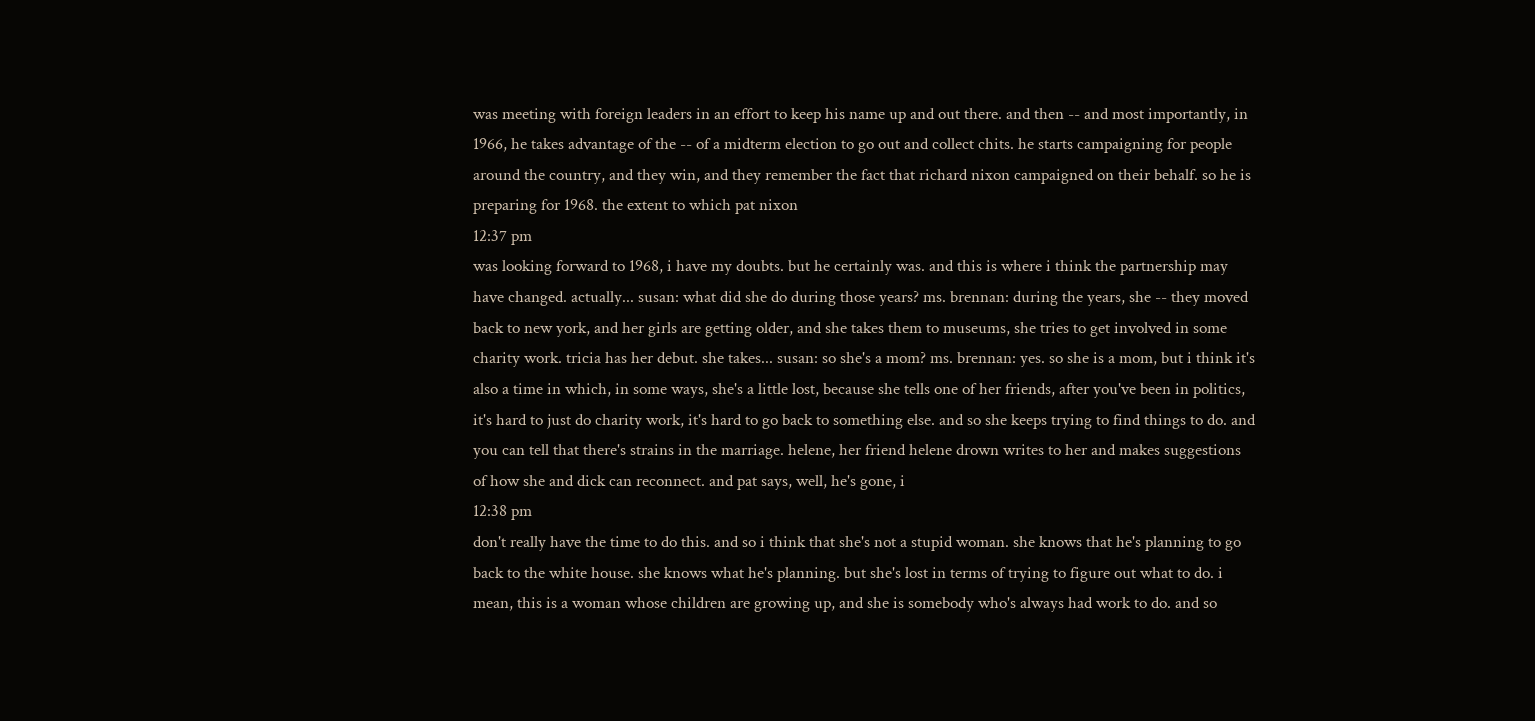was meeting with foreign leaders in an effort to keep his name up and out there. and then -- and most importantly, in 1966, he takes advantage of the -- of a midterm election to go out and collect chits. he starts campaigning for people around the country, and they win, and they remember the fact that richard nixon campaigned on their behalf. so he is preparing for 1968. the extent to which pat nixon
12:37 pm
was looking forward to 1968, i have my doubts. but he certainly was. and this is where i think the partnership may have changed. actually... susan: what did she do during those years? ms. brennan: during the years, she -- they moved back to new york, and her girls are getting older, and she takes them to museums, she tries to get involved in some charity work. tricia has her debut. she takes... susan: so she's a mom? ms. brennan: yes. so she is a mom, but i think it's also a time in which, in some ways, she's a little lost, because she tells one of her friends, after you've been in politics, it's hard to just do charity work, it's hard to go back to something else. and so she keeps trying to find things to do. and you can tell that there's strains in the marriage. helene, her friend helene drown writes to her and makes suggestions of how she and dick can reconnect. and pat says, well, he's gone, i
12:38 pm
don't really have the time to do this. and so i think that she's not a stupid woman. she knows that he's planning to go back to the white house. she knows what he's planning. but she's lost in terms of trying to figure out what to do. i mean, this is a woman whose children are growing up, and she is somebody who's always had work to do. and so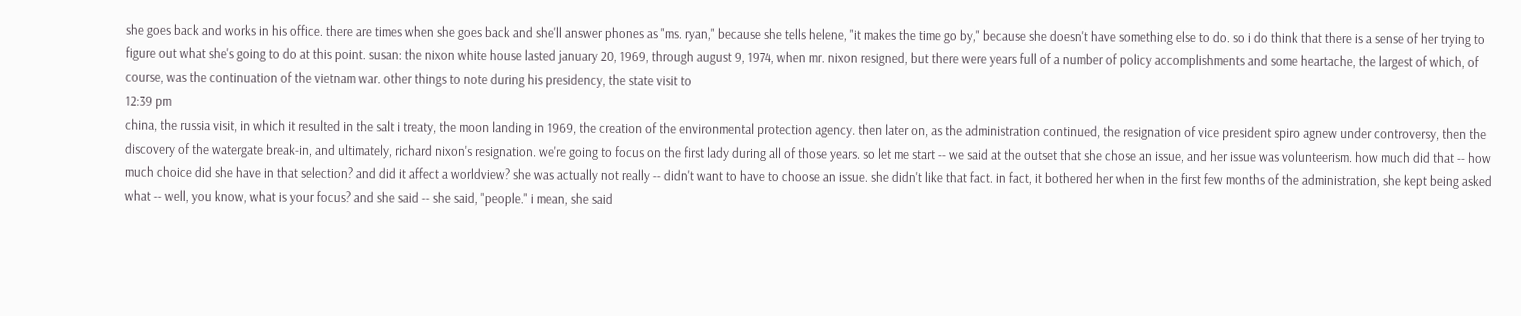she goes back and works in his office. there are times when she goes back and she'll answer phones as "ms. ryan," because she tells helene, "it makes the time go by," because she doesn't have something else to do. so i do think that there is a sense of her trying to figure out what she's going to do at this point. susan: the nixon white house lasted january 20, 1969, through august 9, 1974, when mr. nixon resigned, but there were years full of a number of policy accomplishments and some heartache, the largest of which, of course, was the continuation of the vietnam war. other things to note during his presidency, the state visit to
12:39 pm
china, the russia visit, in which it resulted in the salt i treaty, the moon landing in 1969, the creation of the environmental protection agency. then later on, as the administration continued, the resignation of vice president spiro agnew under controversy, then the discovery of the watergate break-in, and ultimately, richard nixon's resignation. we're going to focus on the first lady during all of those years. so let me start -- we said at the outset that she chose an issue, and her issue was volunteerism. how much did that -- how much choice did she have in that selection? and did it affect a worldview? she was actually not really -- didn't want to have to choose an issue. she didn't like that fact. in fact, it bothered her when in the first few months of the administration, she kept being asked what -- well, you know, what is your focus? and she said -- she said, "people." i mean, she said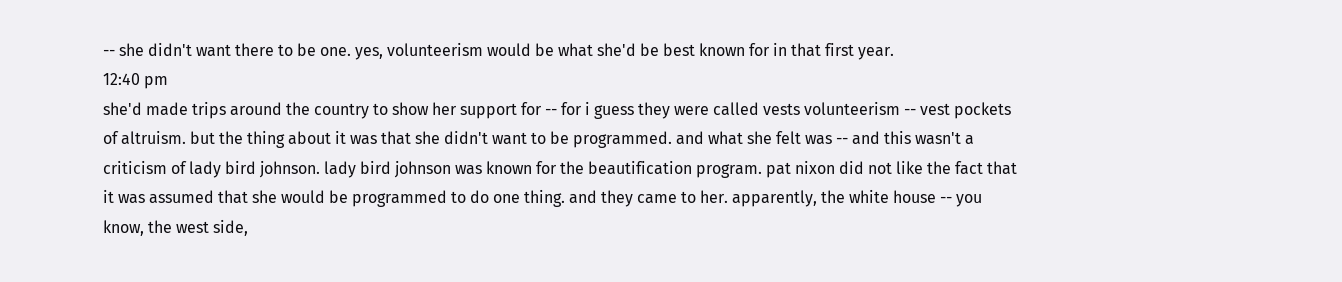-- she didn't want there to be one. yes, volunteerism would be what she'd be best known for in that first year.
12:40 pm
she'd made trips around the country to show her support for -- for i guess they were called vests volunteerism -- vest pockets of altruism. but the thing about it was that she didn't want to be programmed. and what she felt was -- and this wasn't a criticism of lady bird johnson. lady bird johnson was known for the beautification program. pat nixon did not like the fact that it was assumed that she would be programmed to do one thing. and they came to her. apparently, the white house -- you know, the west side,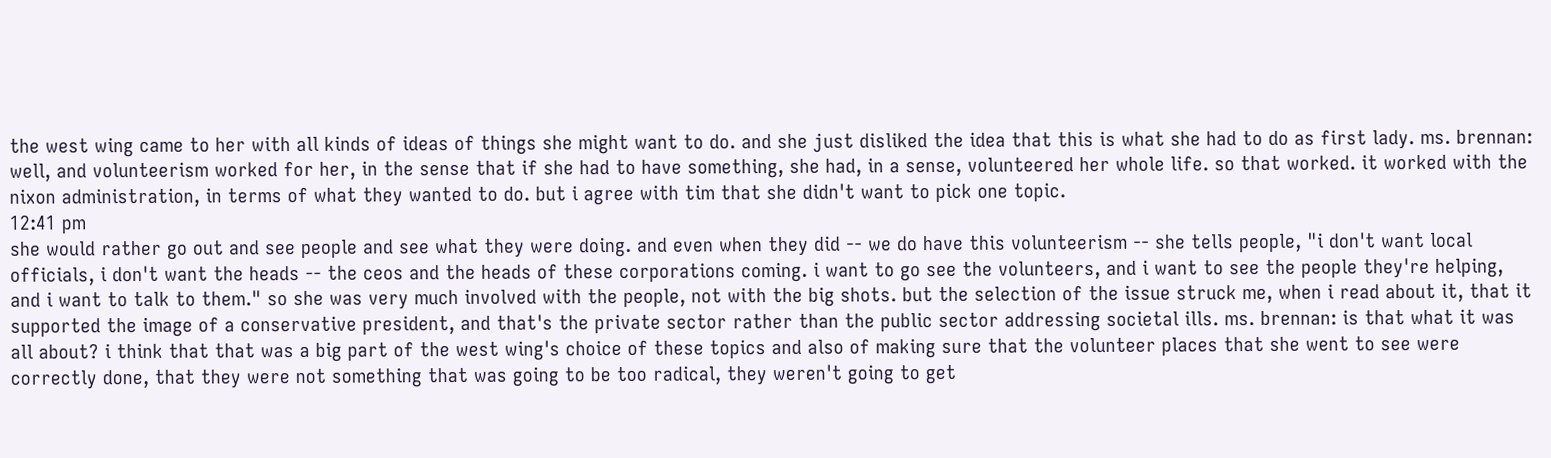the west wing came to her with all kinds of ideas of things she might want to do. and she just disliked the idea that this is what she had to do as first lady. ms. brennan: well, and volunteerism worked for her, in the sense that if she had to have something, she had, in a sense, volunteered her whole life. so that worked. it worked with the nixon administration, in terms of what they wanted to do. but i agree with tim that she didn't want to pick one topic.
12:41 pm
she would rather go out and see people and see what they were doing. and even when they did -- we do have this volunteerism -- she tells people, "i don't want local officials, i don't want the heads -- the ceos and the heads of these corporations coming. i want to go see the volunteers, and i want to see the people they're helping, and i want to talk to them." so she was very much involved with the people, not with the big shots. but the selection of the issue struck me, when i read about it, that it supported the image of a conservative president, and that's the private sector rather than the public sector addressing societal ills. ms. brennan: is that what it was all about? i think that that was a big part of the west wing's choice of these topics and also of making sure that the volunteer places that she went to see were correctly done, that they were not something that was going to be too radical, they weren't going to get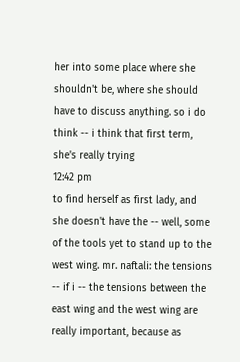her into some place where she shouldn't be, where she should have to discuss anything. so i do think -- i think that first term, she's really trying
12:42 pm
to find herself as first lady, and she doesn't have the -- well, some of the tools yet to stand up to the west wing. mr. naftali: the tensions -- if i -- the tensions between the east wing and the west wing are really important, because as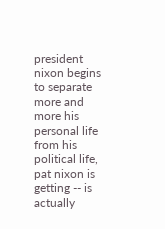president nixon begins to separate more and more his personal life from his political life, pat nixon is getting -- is actually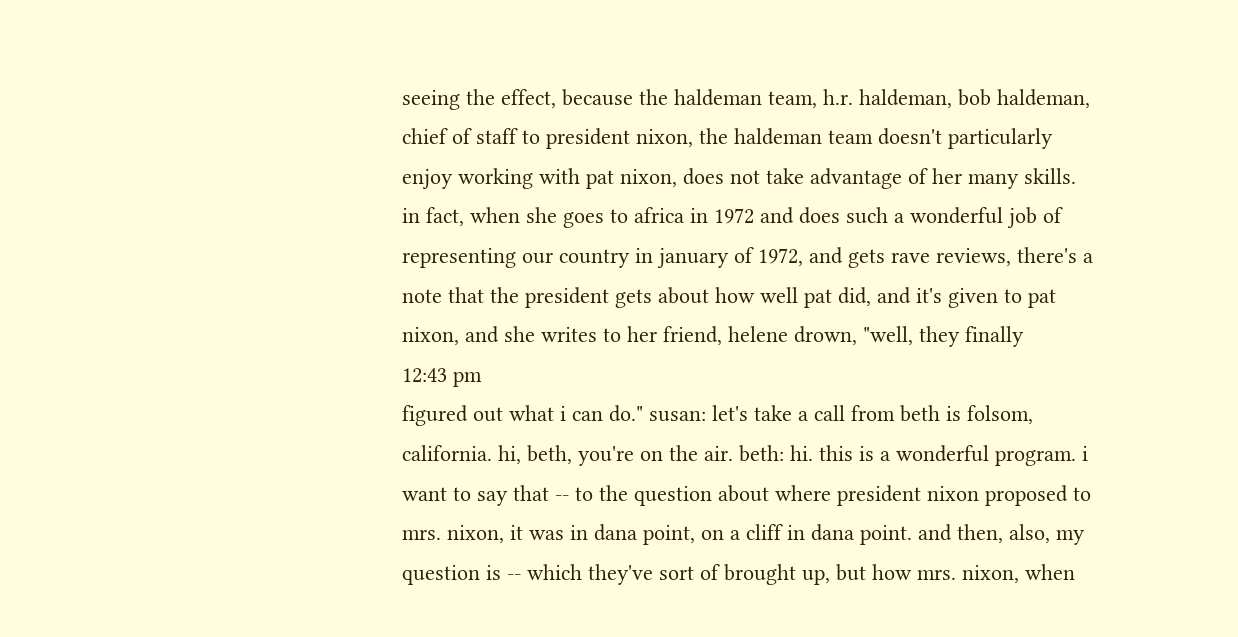seeing the effect, because the haldeman team, h.r. haldeman, bob haldeman, chief of staff to president nixon, the haldeman team doesn't particularly enjoy working with pat nixon, does not take advantage of her many skills. in fact, when she goes to africa in 1972 and does such a wonderful job of representing our country in january of 1972, and gets rave reviews, there's a note that the president gets about how well pat did, and it's given to pat nixon, and she writes to her friend, helene drown, "well, they finally
12:43 pm
figured out what i can do." susan: let's take a call from beth is folsom, california. hi, beth, you're on the air. beth: hi. this is a wonderful program. i want to say that -- to the question about where president nixon proposed to mrs. nixon, it was in dana point, on a cliff in dana point. and then, also, my question is -- which they've sort of brought up, but how mrs. nixon, when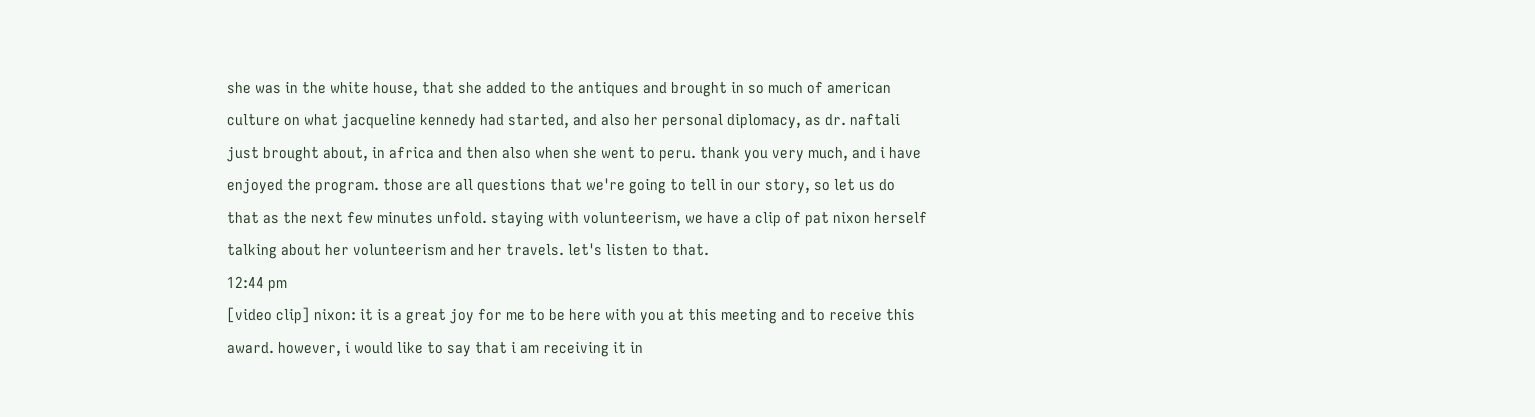she was in the white house, that she added to the antiques and brought in so much of american culture on what jacqueline kennedy had started, and also her personal diplomacy, as dr. naftali just brought about, in africa and then also when she went to peru. thank you very much, and i have enjoyed the program. those are all questions that we're going to tell in our story, so let us do that as the next few minutes unfold. staying with volunteerism, we have a clip of pat nixon herself talking about her volunteerism and her travels. let's listen to that.
12:44 pm
[video clip] nixon: it is a great joy for me to be here with you at this meeting and to receive this award. however, i would like to say that i am receiving it in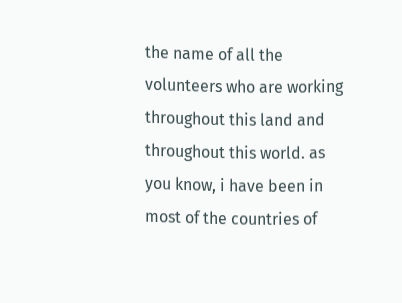the name of all the volunteers who are working throughout this land and throughout this world. as you know, i have been in most of the countries of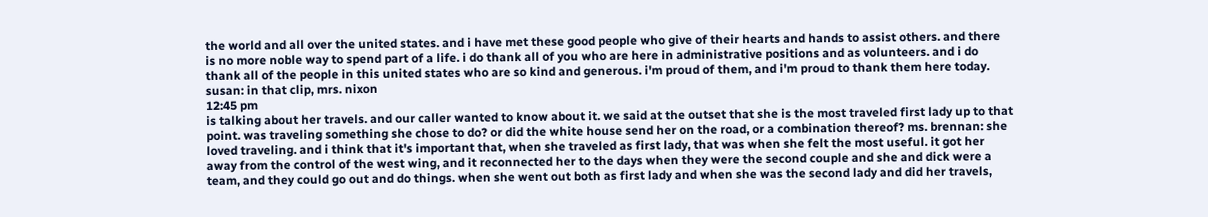the world and all over the united states. and i have met these good people who give of their hearts and hands to assist others. and there is no more noble way to spend part of a life. i do thank all of you who are here in administrative positions and as volunteers. and i do thank all of the people in this united states who are so kind and generous. i'm proud of them, and i'm proud to thank them here today. susan: in that clip, mrs. nixon
12:45 pm
is talking about her travels. and our caller wanted to know about it. we said at the outset that she is the most traveled first lady up to that point. was traveling something she chose to do? or did the white house send her on the road, or a combination thereof? ms. brennan: she loved traveling. and i think that it's important that, when she traveled as first lady, that was when she felt the most useful. it got her away from the control of the west wing, and it reconnected her to the days when they were the second couple and she and dick were a team, and they could go out and do things. when she went out both as first lady and when she was the second lady and did her travels,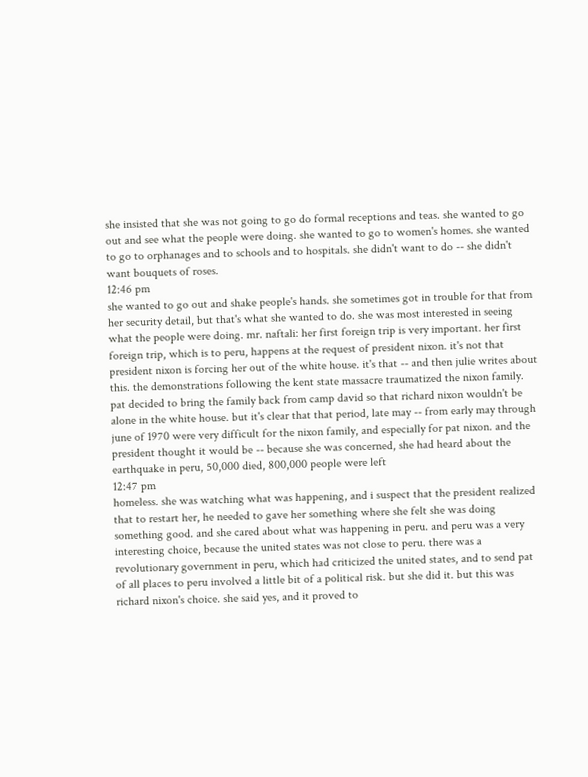she insisted that she was not going to go do formal receptions and teas. she wanted to go out and see what the people were doing. she wanted to go to women's homes. she wanted to go to orphanages and to schools and to hospitals. she didn't want to do -- she didn't want bouquets of roses.
12:46 pm
she wanted to go out and shake people's hands. she sometimes got in trouble for that from her security detail, but that's what she wanted to do. she was most interested in seeing what the people were doing. mr. naftali: her first foreign trip is very important. her first foreign trip, which is to peru, happens at the request of president nixon. it's not that president nixon is forcing her out of the white house. it's that -- and then julie writes about this. the demonstrations following the kent state massacre traumatized the nixon family. pat decided to bring the family back from camp david so that richard nixon wouldn't be alone in the white house. but it's clear that that period, late may -- from early may through june of 1970 were very difficult for the nixon family, and especially for pat nixon. and the president thought it would be -- because she was concerned, she had heard about the earthquake in peru, 50,000 died, 800,000 people were left
12:47 pm
homeless. she was watching what was happening, and i suspect that the president realized that to restart her, he needed to gave her something where she felt she was doing something good. and she cared about what was happening in peru. and peru was a very interesting choice, because the united states was not close to peru. there was a revolutionary government in peru, which had criticized the united states, and to send pat of all places to peru involved a little bit of a political risk. but she did it. but this was richard nixon's choice. she said yes, and it proved to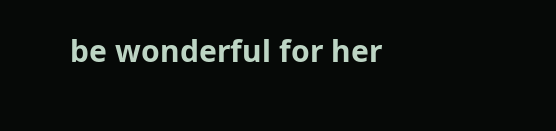be wonderful for her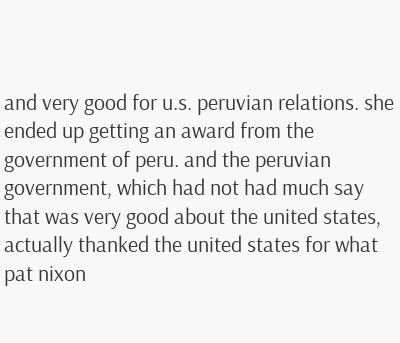and very good for u.s. peruvian relations. she ended up getting an award from the government of peru. and the peruvian government, which had not had much say that was very good about the united states, actually thanked the united states for what pat nixon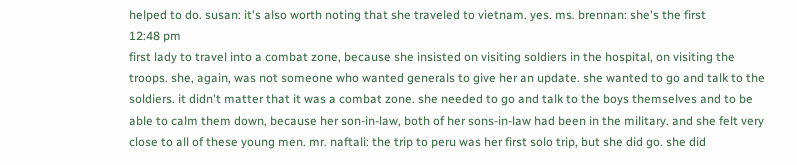helped to do. susan: it's also worth noting that she traveled to vietnam. yes. ms. brennan: she's the first
12:48 pm
first lady to travel into a combat zone, because she insisted on visiting soldiers in the hospital, on visiting the troops. she, again, was not someone who wanted generals to give her an update. she wanted to go and talk to the soldiers. it didn't matter that it was a combat zone. she needed to go and talk to the boys themselves and to be able to calm them down, because her son-in-law, both of her sons-in-law had been in the military. and she felt very close to all of these young men. mr. naftali: the trip to peru was her first solo trip, but she did go. she did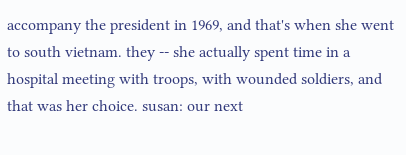accompany the president in 1969, and that's when she went to south vietnam. they -- she actually spent time in a hospital meeting with troops, with wounded soldiers, and that was her choice. susan: our next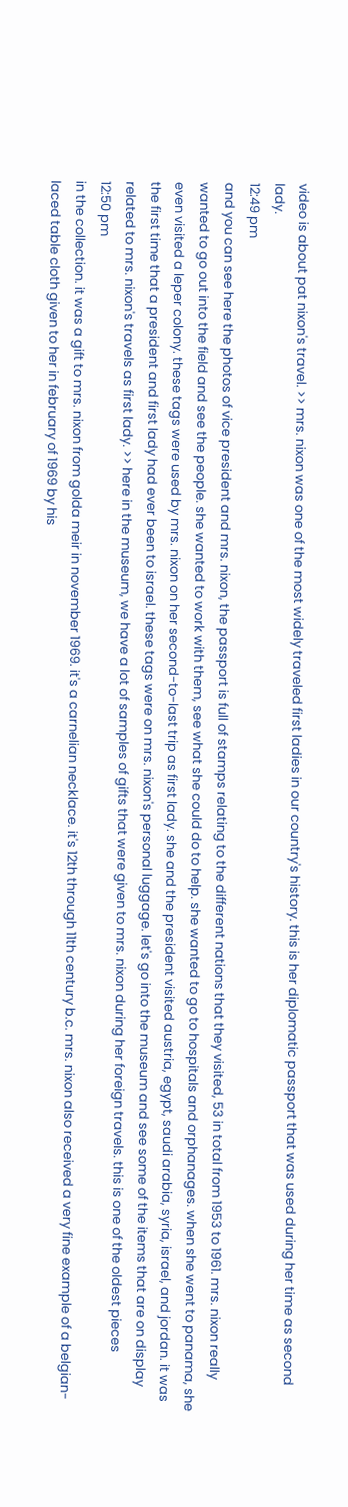video is about pat nixon's travel. >> mrs. nixon was one of the most widely traveled first ladies in our country's history. this is her diplomatic passport that was used during her time as second lady.
12:49 pm
and you can see here the photos of vice president and mrs. nixon, the passport is full of stamps relating to the different nations that they visited, 53 in total from 1953 to 1961. mrs. nixon really wanted to go out into the field and see the people. she wanted to work with them, see what she could do to help. she wanted to go to hospitals and orphanages. when she went to panama, she even visited a leper colony. these tags were used by mrs. nixon on her second-to-last trip as first lady. she and the president visited austria, egypt, saudi arabia, syria, israel, and jordan. it was the first time that a president and first lady had ever been to israel. these tags were on mrs. nixon's personal luggage. let's go into the museum and see some of the items that are on display related to mrs. nixon's travels as first lady. >> here in the museum, we have a lot of samples of gifts that were given to mrs. nixon during her foreign travels. this is one of the oldest pieces
12:50 pm
in the collection. it was a gift to mrs. nixon from golda meir in november 1969. it's a carnelian necklace. it's 12th through 11th century b.c. mrs. nixon also received a very fine example of a belgian-laced table cloth given to her in february of 1969 by his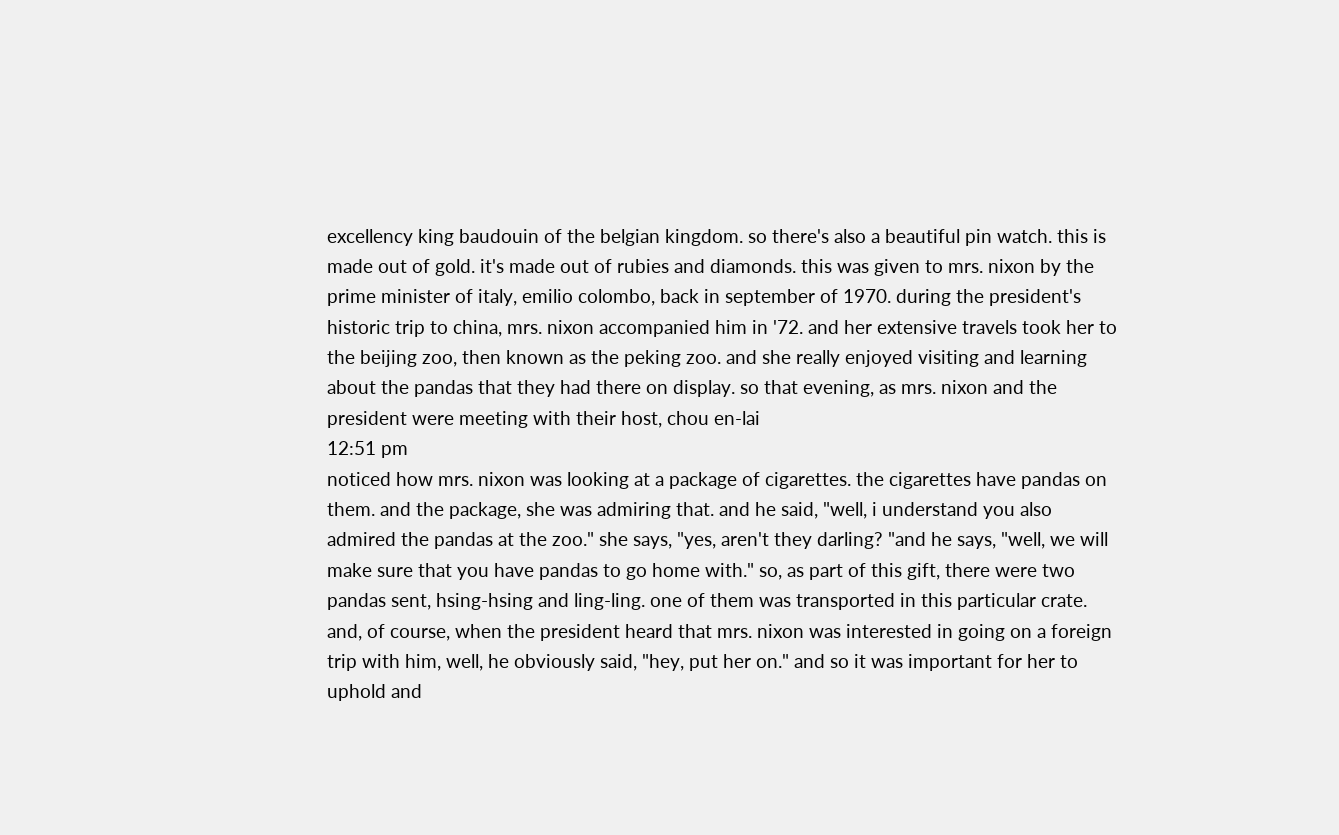excellency king baudouin of the belgian kingdom. so there's also a beautiful pin watch. this is made out of gold. it's made out of rubies and diamonds. this was given to mrs. nixon by the prime minister of italy, emilio colombo, back in september of 1970. during the president's historic trip to china, mrs. nixon accompanied him in '72. and her extensive travels took her to the beijing zoo, then known as the peking zoo. and she really enjoyed visiting and learning about the pandas that they had there on display. so that evening, as mrs. nixon and the president were meeting with their host, chou en-lai
12:51 pm
noticed how mrs. nixon was looking at a package of cigarettes. the cigarettes have pandas on them. and the package, she was admiring that. and he said, "well, i understand you also admired the pandas at the zoo." she says, "yes, aren't they darling? "and he says, "well, we will make sure that you have pandas to go home with." so, as part of this gift, there were two pandas sent, hsing-hsing and ling-ling. one of them was transported in this particular crate. and, of course, when the president heard that mrs. nixon was interested in going on a foreign trip with him, well, he obviously said, "hey, put her on." and so it was important for her to uphold and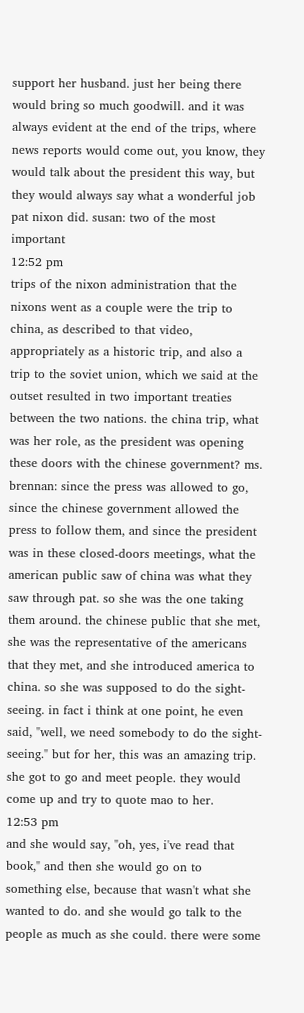support her husband. just her being there would bring so much goodwill. and it was always evident at the end of the trips, where news reports would come out, you know, they would talk about the president this way, but they would always say what a wonderful job pat nixon did. susan: two of the most important
12:52 pm
trips of the nixon administration that the nixons went as a couple were the trip to china, as described to that video, appropriately as a historic trip, and also a trip to the soviet union, which we said at the outset resulted in two important treaties between the two nations. the china trip, what was her role, as the president was opening these doors with the chinese government? ms. brennan: since the press was allowed to go, since the chinese government allowed the press to follow them, and since the president was in these closed-doors meetings, what the american public saw of china was what they saw through pat. so she was the one taking them around. the chinese public that she met, she was the representative of the americans that they met, and she introduced america to china. so she was supposed to do the sight-seeing. in fact i think at one point, he even said, "well, we need somebody to do the sight-seeing." but for her, this was an amazing trip. she got to go and meet people. they would come up and try to quote mao to her.
12:53 pm
and she would say, "oh, yes, i've read that book," and then she would go on to something else, because that wasn't what she wanted to do. and she would go talk to the people as much as she could. there were some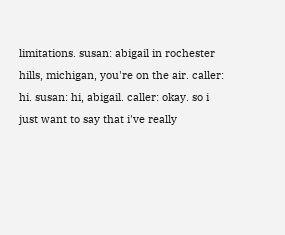limitations. susan: abigail in rochester hills, michigan, you're on the air. caller: hi. susan: hi, abigail. caller: okay. so i just want to say that i've really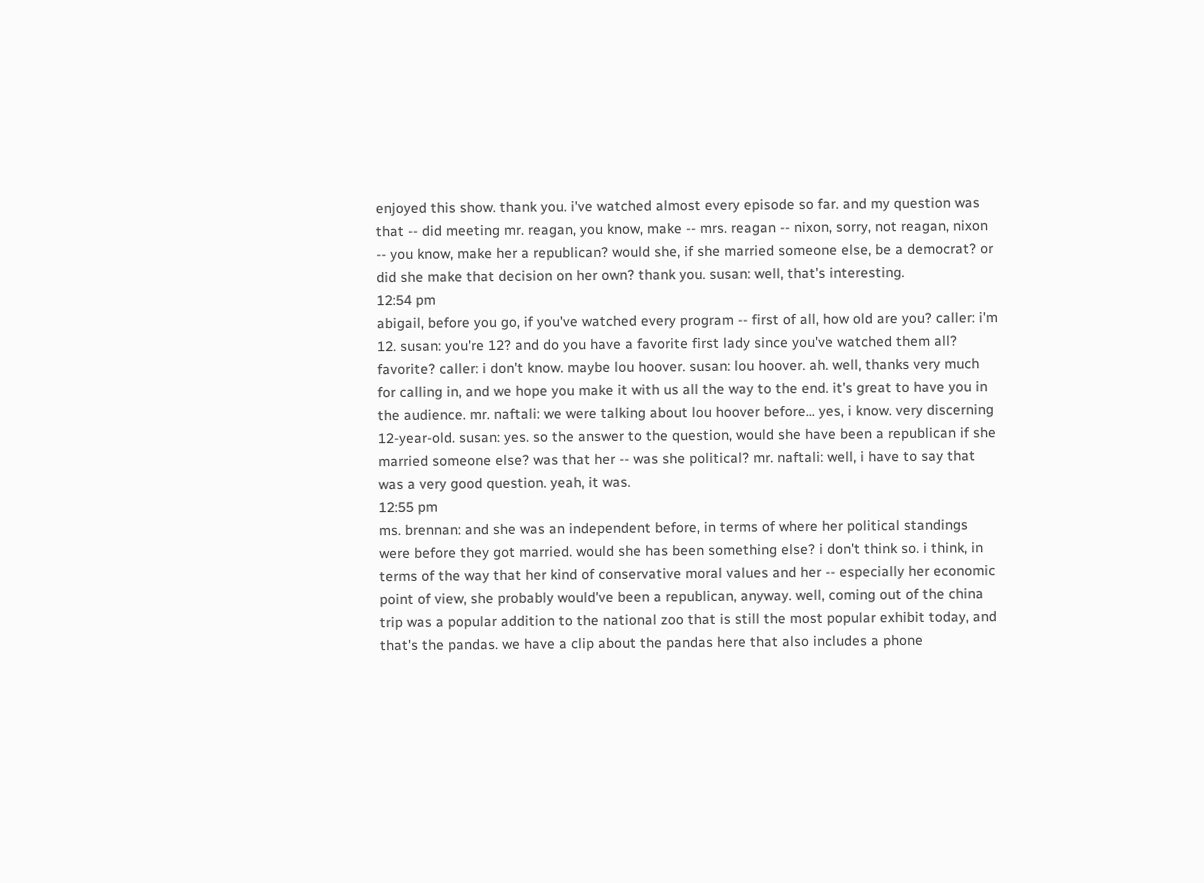enjoyed this show. thank you. i've watched almost every episode so far. and my question was that -- did meeting mr. reagan, you know, make -- mrs. reagan -- nixon, sorry, not reagan, nixon -- you know, make her a republican? would she, if she married someone else, be a democrat? or did she make that decision on her own? thank you. susan: well, that's interesting.
12:54 pm
abigail, before you go, if you've watched every program -- first of all, how old are you? caller: i'm 12. susan: you're 12? and do you have a favorite first lady since you've watched them all? favorite? caller: i don't know. maybe lou hoover. susan: lou hoover. ah. well, thanks very much for calling in, and we hope you make it with us all the way to the end. it's great to have you in the audience. mr. naftali: we were talking about lou hoover before... yes, i know. very discerning 12-year-old. susan: yes. so the answer to the question, would she have been a republican if she married someone else? was that her -- was she political? mr. naftali: well, i have to say that was a very good question. yeah, it was.
12:55 pm
ms. brennan: and she was an independent before, in terms of where her political standings were before they got married. would she has been something else? i don't think so. i think, in terms of the way that her kind of conservative moral values and her -- especially her economic point of view, she probably would've been a republican, anyway. well, coming out of the china trip was a popular addition to the national zoo that is still the most popular exhibit today, and that's the pandas. we have a clip about the pandas here that also includes a phone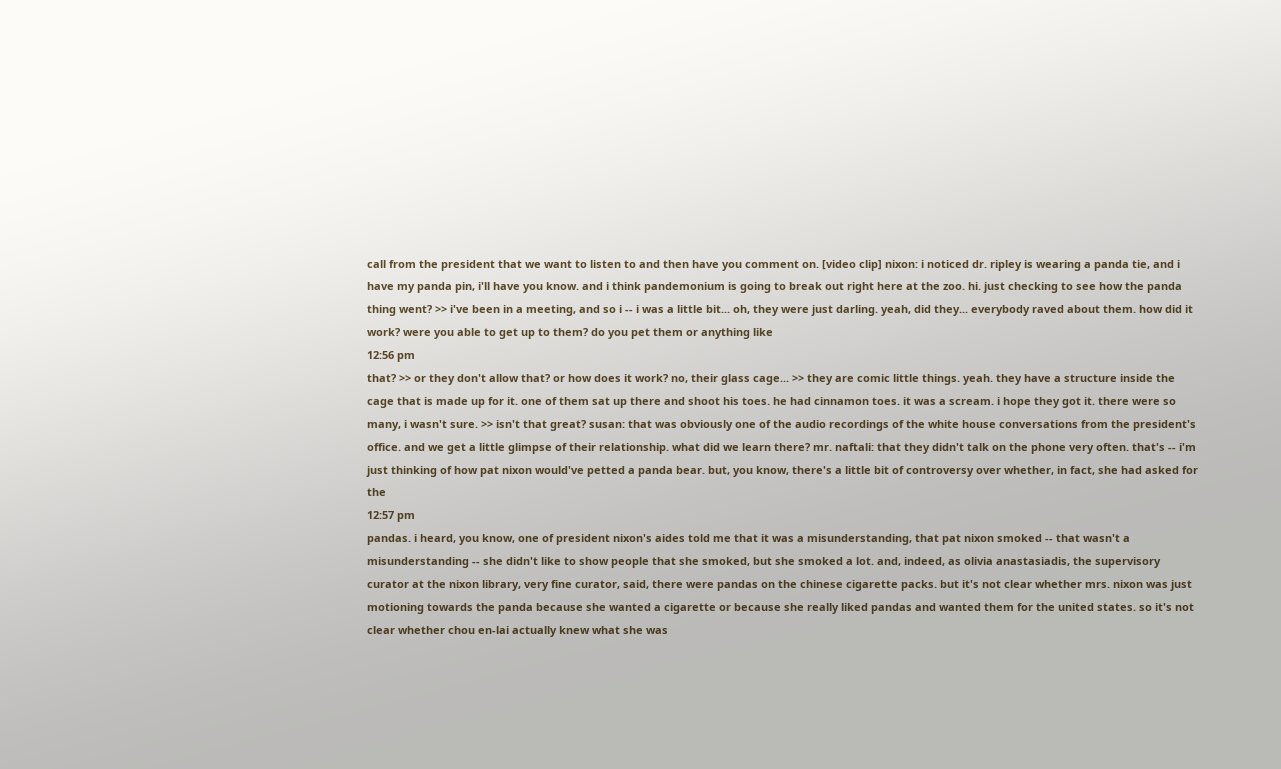call from the president that we want to listen to and then have you comment on. [video clip] nixon: i noticed dr. ripley is wearing a panda tie, and i have my panda pin, i'll have you know. and i think pandemonium is going to break out right here at the zoo. hi. just checking to see how the panda thing went? >> i've been in a meeting, and so i -- i was a little bit... oh, they were just darling. yeah, did they... everybody raved about them. how did it work? were you able to get up to them? do you pet them or anything like
12:56 pm
that? >> or they don't allow that? or how does it work? no, their glass cage... >> they are comic little things. yeah. they have a structure inside the cage that is made up for it. one of them sat up there and shoot his toes. he had cinnamon toes. it was a scream. i hope they got it. there were so many, i wasn't sure. >> isn't that great? susan: that was obviously one of the audio recordings of the white house conversations from the president's office. and we get a little glimpse of their relationship. what did we learn there? mr. naftali: that they didn't talk on the phone very often. that's -- i'm just thinking of how pat nixon would've petted a panda bear. but, you know, there's a little bit of controversy over whether, in fact, she had asked for the
12:57 pm
pandas. i heard, you know, one of president nixon's aides told me that it was a misunderstanding, that pat nixon smoked -- that wasn't a misunderstanding -- she didn't like to show people that she smoked, but she smoked a lot. and, indeed, as olivia anastasiadis, the supervisory curator at the nixon library, very fine curator, said, there were pandas on the chinese cigarette packs. but it's not clear whether mrs. nixon was just motioning towards the panda because she wanted a cigarette or because she really liked pandas and wanted them for the united states. so it's not clear whether chou en-lai actually knew what she was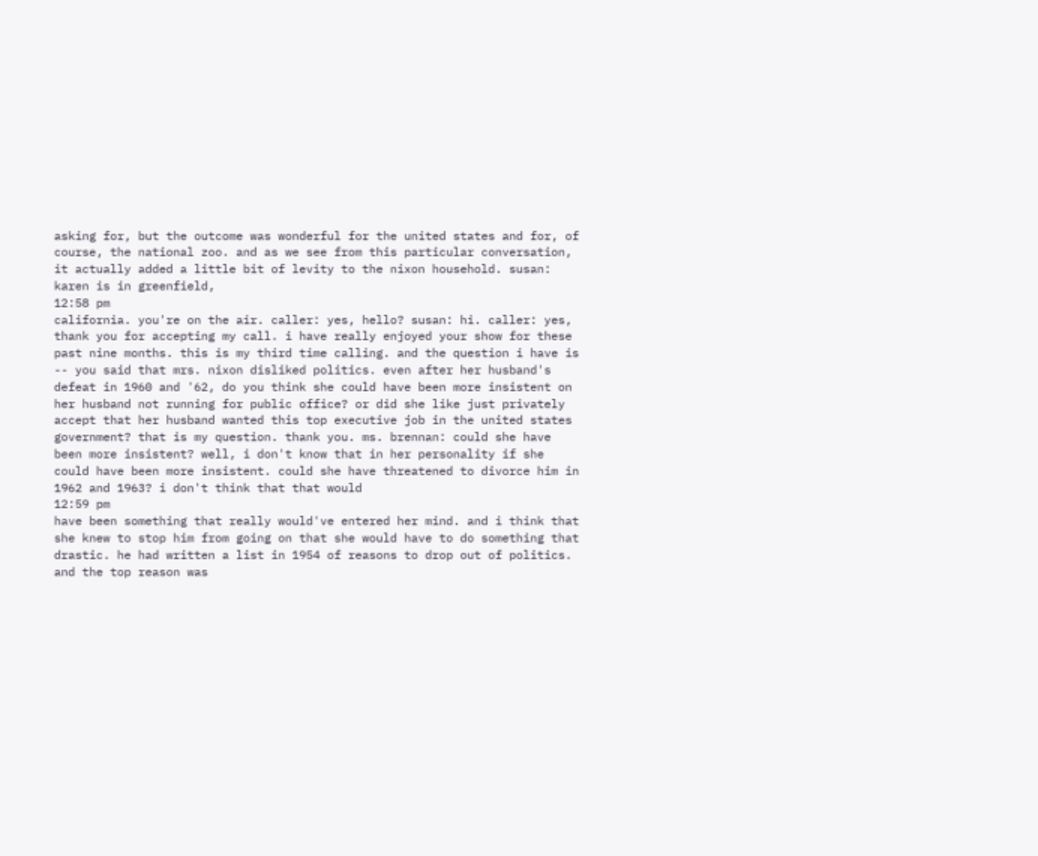asking for, but the outcome was wonderful for the united states and for, of course, the national zoo. and as we see from this particular conversation, it actually added a little bit of levity to the nixon household. susan: karen is in greenfield,
12:58 pm
california. you're on the air. caller: yes, hello? susan: hi. caller: yes, thank you for accepting my call. i have really enjoyed your show for these past nine months. this is my third time calling. and the question i have is -- you said that mrs. nixon disliked politics. even after her husband's defeat in 1960 and '62, do you think she could have been more insistent on her husband not running for public office? or did she like just privately accept that her husband wanted this top executive job in the united states government? that is my question. thank you. ms. brennan: could she have been more insistent? well, i don't know that in her personality if she could have been more insistent. could she have threatened to divorce him in 1962 and 1963? i don't think that that would
12:59 pm
have been something that really would've entered her mind. and i think that she knew to stop him from going on that she would have to do something that drastic. he had written a list in 1954 of reasons to drop out of politics. and the top reason was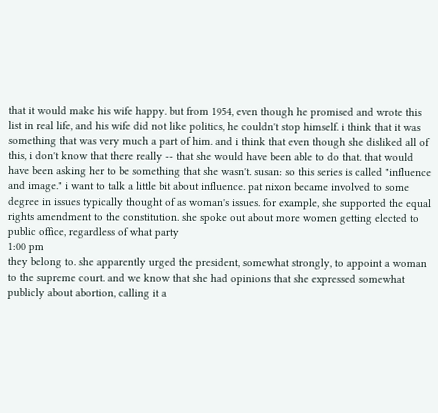that it would make his wife happy. but from 1954, even though he promised and wrote this list in real life, and his wife did not like politics, he couldn't stop himself. i think that it was something that was very much a part of him. and i think that even though she disliked all of this, i don't know that there really -- that she would have been able to do that. that would have been asking her to be something that she wasn't. susan: so this series is called "influence and image." i want to talk a little bit about influence. pat nixon became involved to some degree in issues typically thought of as woman's issues. for example, she supported the equal rights amendment to the constitution. she spoke out about more women getting elected to public office, regardless of what party
1:00 pm
they belong to. she apparently urged the president, somewhat strongly, to appoint a woman to the supreme court. and we know that she had opinions that she expressed somewhat publicly about abortion, calling it a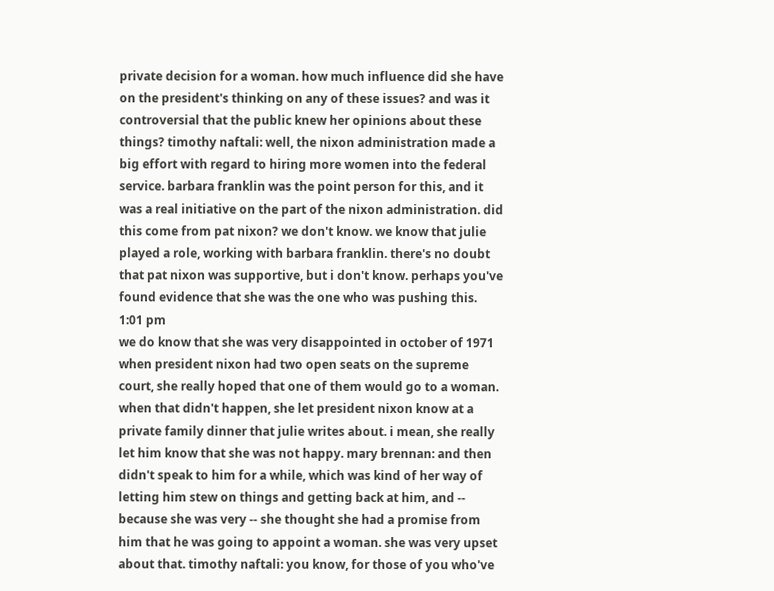private decision for a woman. how much influence did she have on the president's thinking on any of these issues? and was it controversial that the public knew her opinions about these things? timothy naftali: well, the nixon administration made a big effort with regard to hiring more women into the federal service. barbara franklin was the point person for this, and it was a real initiative on the part of the nixon administration. did this come from pat nixon? we don't know. we know that julie played a role, working with barbara franklin. there's no doubt that pat nixon was supportive, but i don't know. perhaps you've found evidence that she was the one who was pushing this.
1:01 pm
we do know that she was very disappointed in october of 1971 when president nixon had two open seats on the supreme court, she really hoped that one of them would go to a woman. when that didn't happen, she let president nixon know at a private family dinner that julie writes about. i mean, she really let him know that she was not happy. mary brennan: and then didn't speak to him for a while, which was kind of her way of letting him stew on things and getting back at him, and -- because she was very -- she thought she had a promise from him that he was going to appoint a woman. she was very upset about that. timothy naftali: you know, for those of you who've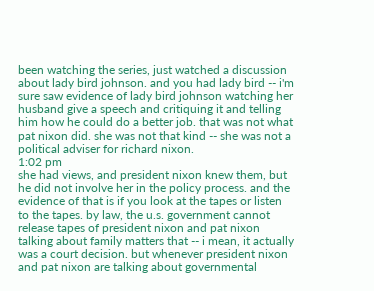been watching the series, just watched a discussion about lady bird johnson. and you had lady bird -- i'm sure saw evidence of lady bird johnson watching her husband give a speech and critiquing it and telling him how he could do a better job. that was not what pat nixon did. she was not that kind -- she was not a political adviser for richard nixon.
1:02 pm
she had views, and president nixon knew them, but he did not involve her in the policy process. and the evidence of that is if you look at the tapes or listen to the tapes. by law, the u.s. government cannot release tapes of president nixon and pat nixon talking about family matters that -- i mean, it actually was a court decision. but whenever president nixon and pat nixon are talking about governmental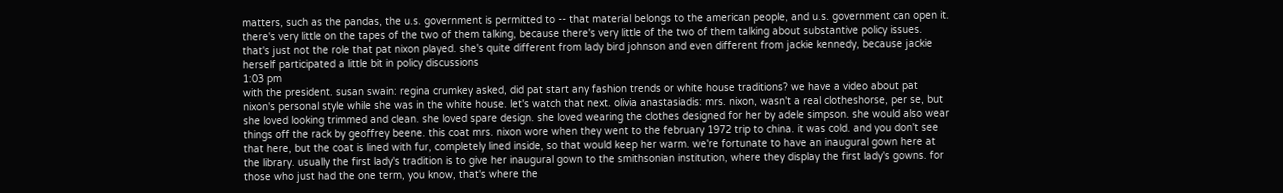matters, such as the pandas, the u.s. government is permitted to -- that material belongs to the american people, and u.s. government can open it. there's very little on the tapes of the two of them talking, because there's very little of the two of them talking about substantive policy issues. that's just not the role that pat nixon played. she's quite different from lady bird johnson and even different from jackie kennedy, because jackie herself participated a little bit in policy discussions
1:03 pm
with the president. susan swain: regina crumkey asked, did pat start any fashion trends or white house traditions? we have a video about pat nixon's personal style while she was in the white house. let's watch that next. olivia anastasiadis: mrs. nixon, wasn't a real clotheshorse, per se, but she loved looking trimmed and clean. she loved spare design. she loved wearing the clothes designed for her by adele simpson. she would also wear things off the rack by geoffrey beene. this coat mrs. nixon wore when they went to the february 1972 trip to china. it was cold. and you don't see that here, but the coat is lined with fur, completely lined inside, so that would keep her warm. we're fortunate to have an inaugural gown here at the library. usually the first lady's tradition is to give her inaugural gown to the smithsonian institution, where they display the first lady's gowns. for those who just had the one term, you know, that's where the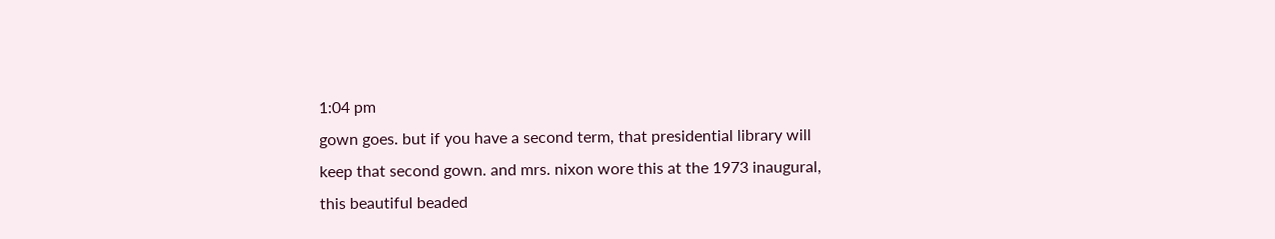1:04 pm
gown goes. but if you have a second term, that presidential library will keep that second gown. and mrs. nixon wore this at the 1973 inaugural, this beautiful beaded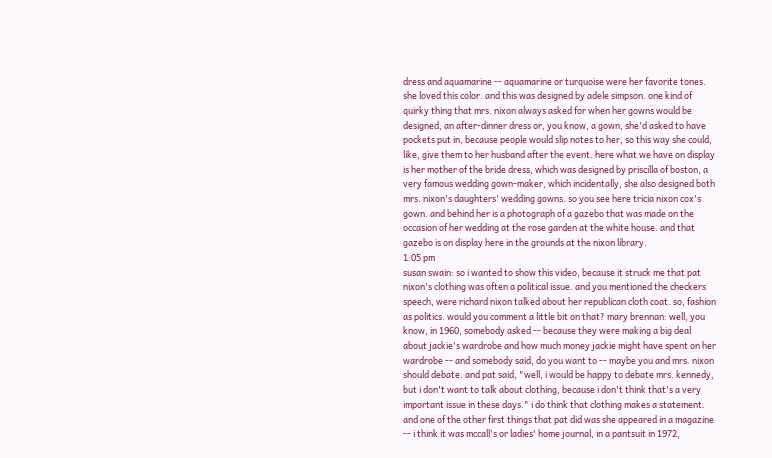dress and aquamarine -- aquamarine or turquoise were her favorite tones. she loved this color. and this was designed by adele simpson. one kind of quirky thing that mrs. nixon always asked for when her gowns would be designed, an after-dinner dress or, you know, a gown, she'd asked to have pockets put in, because people would slip notes to her, so this way she could, like, give them to her husband after the event. here what we have on display is her mother of the bride dress, which was designed by priscilla of boston, a very famous wedding gown-maker, which incidentally, she also designed both mrs. nixon's daughters' wedding gowns. so you see here tricia nixon cox's gown. and behind her is a photograph of a gazebo that was made on the occasion of her wedding at the rose garden at the white house. and that gazebo is on display here in the grounds at the nixon library.
1:05 pm
susan swain: so i wanted to show this video, because it struck me that pat nixon's clothing was often a political issue. and you mentioned the checkers speech, were richard nixon talked about her republican cloth coat. so, fashion as politics. would you comment a little bit on that? mary brennan: well, you know, in 1960, somebody asked -- because they were making a big deal about jackie's wardrobe and how much money jackie might have spent on her wardrobe -- and somebody said, do you want to -- maybe you and mrs. nixon should debate. and pat said, "well, i would be happy to debate mrs. kennedy, but i don't want to talk about clothing, because i don't think that's a very important issue in these days." i do think that clothing makes a statement. and one of the other first things that pat did was she appeared in a magazine -- i think it was mccall's or ladies' home journal, in a pantsuit in 1972,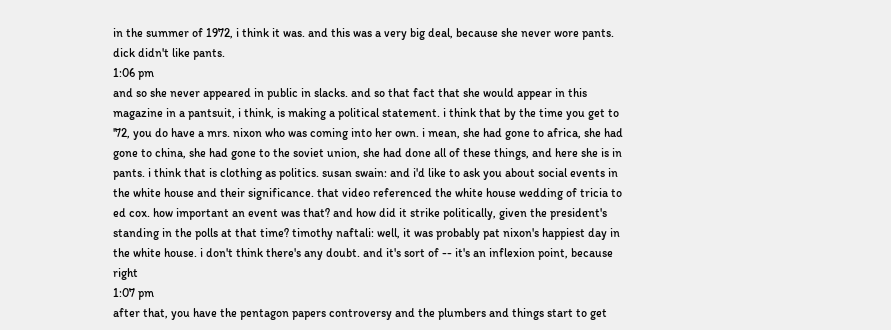in the summer of 1972, i think it was. and this was a very big deal, because she never wore pants. dick didn't like pants.
1:06 pm
and so she never appeared in public in slacks. and so that fact that she would appear in this magazine in a pantsuit, i think, is making a political statement. i think that by the time you get to '72, you do have a mrs. nixon who was coming into her own. i mean, she had gone to africa, she had gone to china, she had gone to the soviet union, she had done all of these things, and here she is in pants. i think that is clothing as politics. susan swain: and i'd like to ask you about social events in the white house and their significance. that video referenced the white house wedding of tricia to ed cox. how important an event was that? and how did it strike politically, given the president's standing in the polls at that time? timothy naftali: well, it was probably pat nixon's happiest day in the white house. i don't think there's any doubt. and it's sort of -- it's an inflexion point, because right
1:07 pm
after that, you have the pentagon papers controversy and the plumbers and things start to get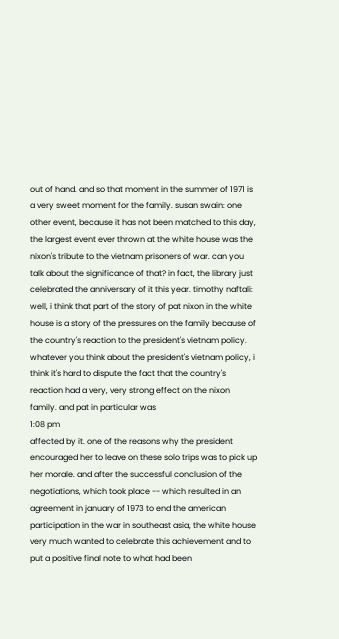out of hand. and so that moment in the summer of 1971 is a very sweet moment for the family. susan swain: one other event, because it has not been matched to this day, the largest event ever thrown at the white house was the nixon's tribute to the vietnam prisoners of war. can you talk about the significance of that? in fact, the library just celebrated the anniversary of it this year. timothy naftali: well, i think that part of the story of pat nixon in the white house is a story of the pressures on the family because of the country's reaction to the president's vietnam policy. whatever you think about the president's vietnam policy, i think it's hard to dispute the fact that the country's reaction had a very, very strong effect on the nixon family. and pat in particular was
1:08 pm
affected by it. one of the reasons why the president encouraged her to leave on these solo trips was to pick up her morale. and after the successful conclusion of the negotiations, which took place -- which resulted in an agreement in january of 1973 to end the american participation in the war in southeast asia, the white house very much wanted to celebrate this achievement and to put a positive final note to what had been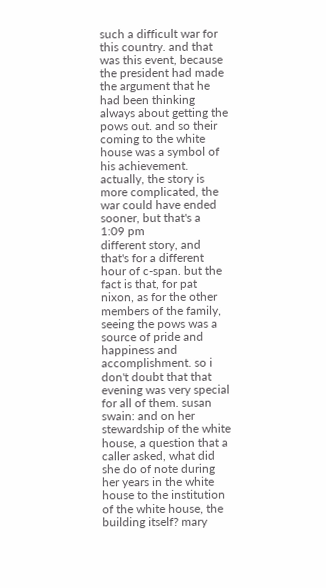such a difficult war for this country. and that was this event, because the president had made the argument that he had been thinking always about getting the pows out. and so their coming to the white house was a symbol of his achievement. actually, the story is more complicated, the war could have ended sooner, but that's a
1:09 pm
different story, and that's for a different hour of c-span. but the fact is that, for pat nixon, as for the other members of the family, seeing the pows was a source of pride and happiness and accomplishment. so i don't doubt that that evening was very special for all of them. susan swain: and on her stewardship of the white house, a question that a caller asked, what did she do of note during her years in the white house to the institution of the white house, the building itself? mary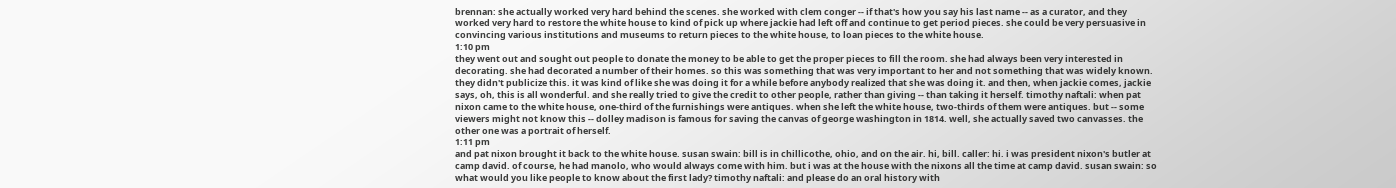brennan: she actually worked very hard behind the scenes. she worked with clem conger -- if that's how you say his last name -- as a curator, and they worked very hard to restore the white house to kind of pick up where jackie had left off and continue to get period pieces. she could be very persuasive in convincing various institutions and museums to return pieces to the white house, to loan pieces to the white house.
1:10 pm
they went out and sought out people to donate the money to be able to get the proper pieces to fill the room. she had always been very interested in decorating. she had decorated a number of their homes. so this was something that was very important to her and not something that was widely known. they didn't publicize this. it was kind of like she was doing it for a while before anybody realized that she was doing it. and then, when jackie comes, jackie says, oh, this is all wonderful. and she really tried to give the credit to other people, rather than giving -- than taking it herself. timothy naftali: when pat nixon came to the white house, one-third of the furnishings were antiques. when she left the white house, two-thirds of them were antiques. but -- some viewers might not know this -- dolley madison is famous for saving the canvas of george washington in 1814. well, she actually saved two canvasses. the other one was a portrait of herself.
1:11 pm
and pat nixon brought it back to the white house. susan swain: bill is in chillicothe, ohio, and on the air. hi, bill. caller: hi. i was president nixon's butler at camp david. of course, he had manolo, who would always come with him. but i was at the house with the nixons all the time at camp david. susan swain: so what would you like people to know about the first lady? timothy naftali: and please do an oral history with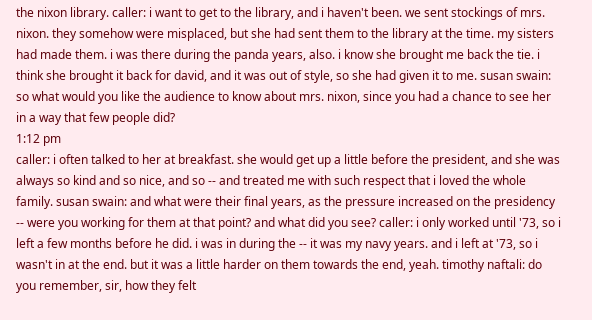the nixon library. caller: i want to get to the library, and i haven't been. we sent stockings of mrs. nixon. they somehow were misplaced, but she had sent them to the library at the time. my sisters had made them. i was there during the panda years, also. i know she brought me back the tie. i think she brought it back for david, and it was out of style, so she had given it to me. susan swain: so what would you like the audience to know about mrs. nixon, since you had a chance to see her in a way that few people did?
1:12 pm
caller: i often talked to her at breakfast. she would get up a little before the president, and she was always so kind and so nice, and so -- and treated me with such respect that i loved the whole family. susan swain: and what were their final years, as the pressure increased on the presidency -- were you working for them at that point? and what did you see? caller: i only worked until '73, so i left a few months before he did. i was in during the -- it was my navy years. and i left at '73, so i wasn't in at the end. but it was a little harder on them towards the end, yeah. timothy naftali: do you remember, sir, how they felt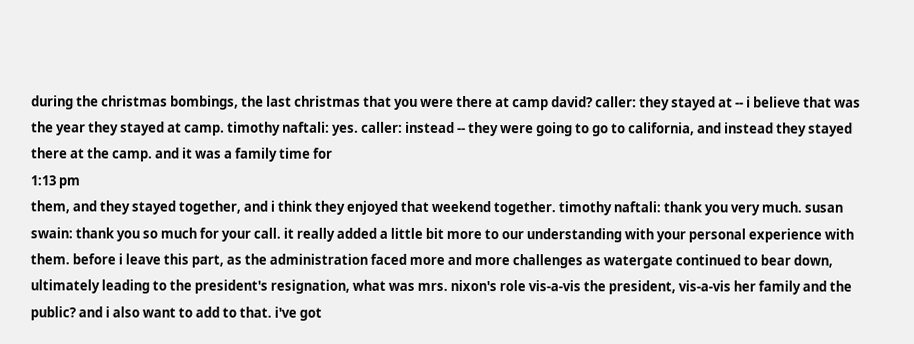during the christmas bombings, the last christmas that you were there at camp david? caller: they stayed at -- i believe that was the year they stayed at camp. timothy naftali: yes. caller: instead -- they were going to go to california, and instead they stayed there at the camp. and it was a family time for
1:13 pm
them, and they stayed together, and i think they enjoyed that weekend together. timothy naftali: thank you very much. susan swain: thank you so much for your call. it really added a little bit more to our understanding with your personal experience with them. before i leave this part, as the administration faced more and more challenges as watergate continued to bear down, ultimately leading to the president's resignation, what was mrs. nixon's role vis-a-vis the president, vis-a-vis her family and the public? and i also want to add to that. i've got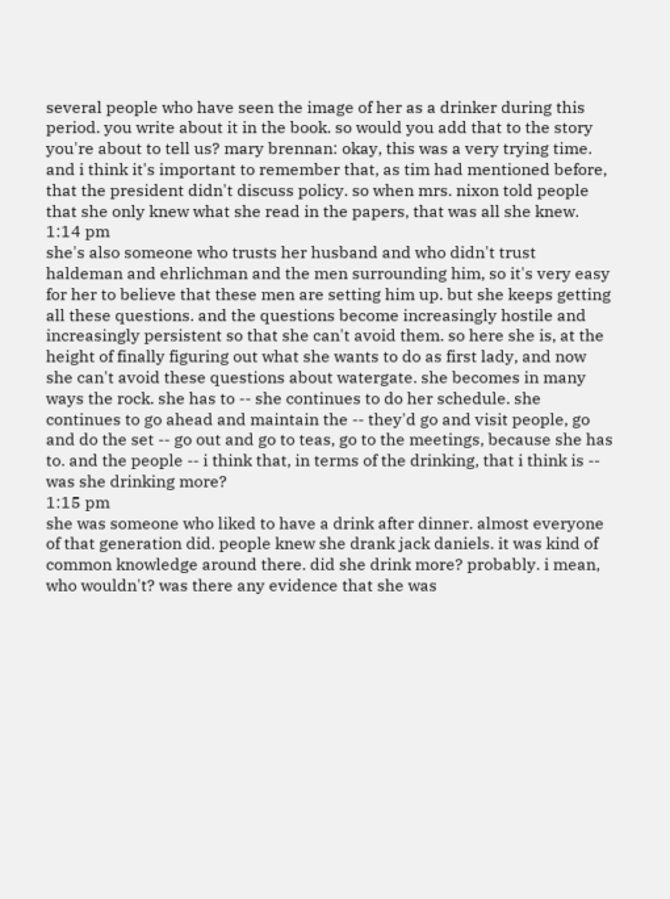several people who have seen the image of her as a drinker during this period. you write about it in the book. so would you add that to the story you're about to tell us? mary brennan: okay, this was a very trying time. and i think it's important to remember that, as tim had mentioned before, that the president didn't discuss policy. so when mrs. nixon told people that she only knew what she read in the papers, that was all she knew.
1:14 pm
she's also someone who trusts her husband and who didn't trust haldeman and ehrlichman and the men surrounding him, so it's very easy for her to believe that these men are setting him up. but she keeps getting all these questions. and the questions become increasingly hostile and increasingly persistent so that she can't avoid them. so here she is, at the height of finally figuring out what she wants to do as first lady, and now she can't avoid these questions about watergate. she becomes in many ways the rock. she has to -- she continues to do her schedule. she continues to go ahead and maintain the -- they'd go and visit people, go and do the set -- go out and go to teas, go to the meetings, because she has to. and the people -- i think that, in terms of the drinking, that i think is -- was she drinking more?
1:15 pm
she was someone who liked to have a drink after dinner. almost everyone of that generation did. people knew she drank jack daniels. it was kind of common knowledge around there. did she drink more? probably. i mean, who wouldn't? was there any evidence that she was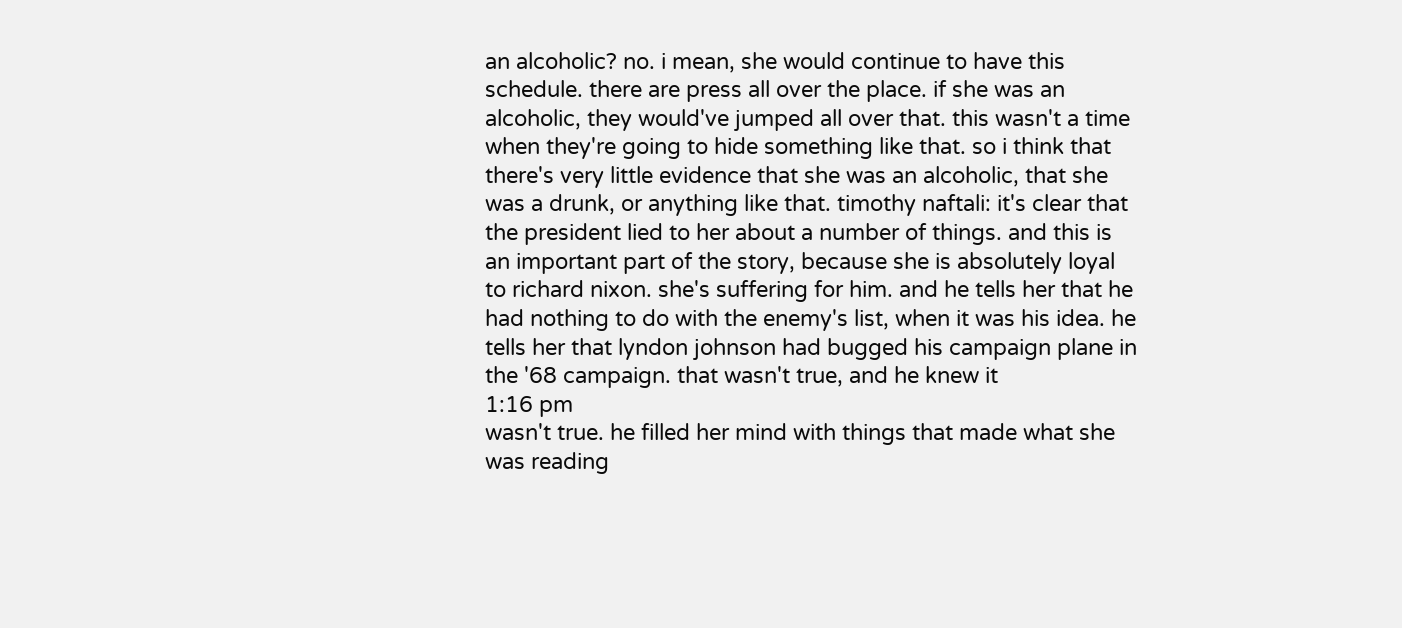an alcoholic? no. i mean, she would continue to have this schedule. there are press all over the place. if she was an alcoholic, they would've jumped all over that. this wasn't a time when they're going to hide something like that. so i think that there's very little evidence that she was an alcoholic, that she was a drunk, or anything like that. timothy naftali: it's clear that the president lied to her about a number of things. and this is an important part of the story, because she is absolutely loyal to richard nixon. she's suffering for him. and he tells her that he had nothing to do with the enemy's list, when it was his idea. he tells her that lyndon johnson had bugged his campaign plane in the '68 campaign. that wasn't true, and he knew it
1:16 pm
wasn't true. he filled her mind with things that made what she was reading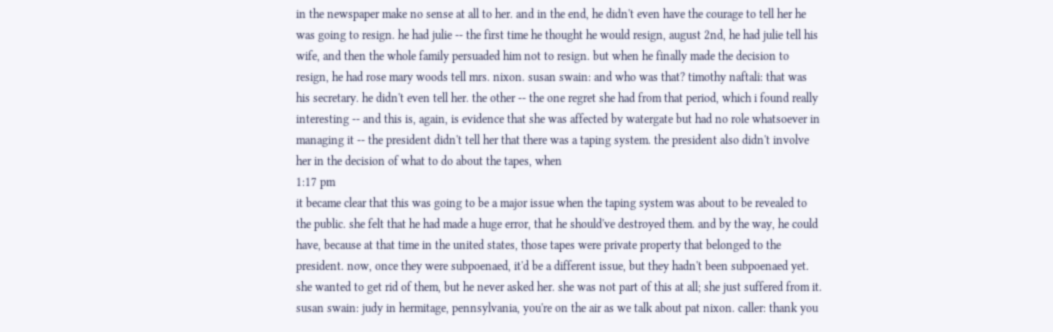in the newspaper make no sense at all to her. and in the end, he didn't even have the courage to tell her he was going to resign. he had julie -- the first time he thought he would resign, august 2nd, he had julie tell his wife, and then the whole family persuaded him not to resign. but when he finally made the decision to resign, he had rose mary woods tell mrs. nixon. susan swain: and who was that? timothy naftali: that was his secretary. he didn't even tell her. the other -- the one regret she had from that period, which i found really interesting -- and this is, again, is evidence that she was affected by watergate but had no role whatsoever in managing it -- the president didn't tell her that there was a taping system. the president also didn't involve her in the decision of what to do about the tapes, when
1:17 pm
it became clear that this was going to be a major issue when the taping system was about to be revealed to the public. she felt that he had made a huge error, that he should've destroyed them. and by the way, he could have, because at that time in the united states, those tapes were private property that belonged to the president. now, once they were subpoenaed, it'd be a different issue, but they hadn't been subpoenaed yet. she wanted to get rid of them, but he never asked her. she was not part of this at all; she just suffered from it. susan swain: judy in hermitage, pennsylvania, you're on the air as we talk about pat nixon. caller: thank you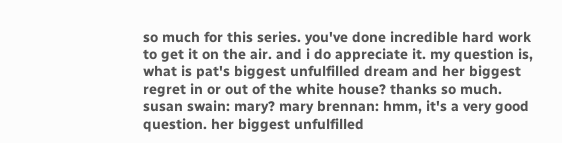so much for this series. you've done incredible hard work to get it on the air. and i do appreciate it. my question is, what is pat's biggest unfulfilled dream and her biggest regret in or out of the white house? thanks so much. susan swain: mary? mary brennan: hmm, it's a very good question. her biggest unfulfilled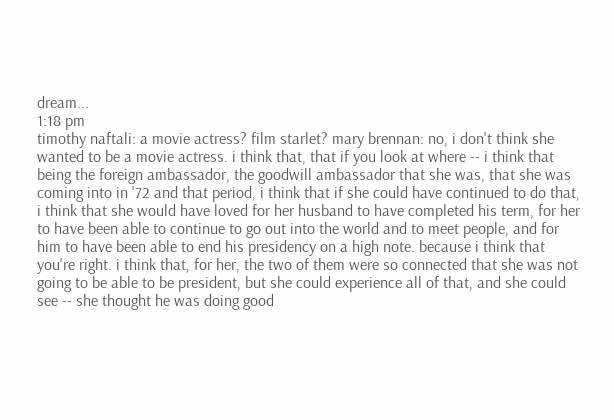dream...
1:18 pm
timothy naftali: a movie actress? film starlet? mary brennan: no, i don't think she wanted to be a movie actress. i think that, that if you look at where -- i think that being the foreign ambassador, the goodwill ambassador that she was, that she was coming into in '72 and that period, i think that if she could have continued to do that, i think that she would have loved for her husband to have completed his term, for her to have been able to continue to go out into the world and to meet people, and for him to have been able to end his presidency on a high note. because i think that you're right. i think that, for her, the two of them were so connected that she was not going to be able to be president, but she could experience all of that, and she could see -- she thought he was doing good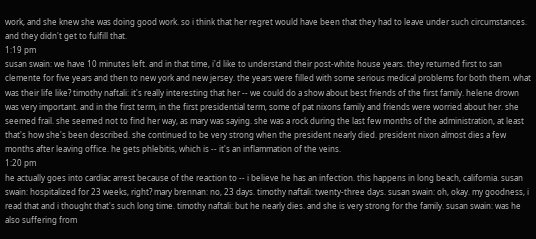work, and she knew she was doing good work. so i think that her regret would have been that they had to leave under such circumstances. and they didn't get to fulfill that.
1:19 pm
susan swain: we have 10 minutes left. and in that time, i'd like to understand their post-white house years. they returned first to san clemente for five years and then to new york and new jersey. the years were filled with some serious medical problems for both them. what was their life like? timothy naftali: it's really interesting that her -- we could do a show about best friends of the first family. helene drown was very important. and in the first term, in the first presidential term, some of pat nixons family and friends were worried about her. she seemed frail. she seemed not to find her way, as mary was saying. she was a rock during the last few months of the administration, at least that's how she's been described. she continued to be very strong when the president nearly died. president nixon almost dies a few months after leaving office. he gets phlebitis, which is -- it's an inflammation of the veins.
1:20 pm
he actually goes into cardiac arrest because of the reaction to -- i believe he has an infection. this happens in long beach, california. susan swain: hospitalized for 23 weeks, right? mary brennan: no, 23 days. timothy naftali: twenty-three days. susan swain: oh, okay. my goodness, i read that and i thought that's such long time. timothy naftali: but he nearly dies. and she is very strong for the family. susan swain: was he also suffering from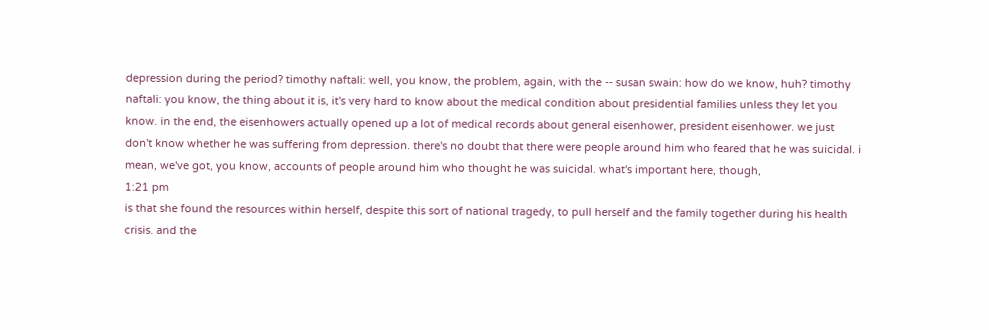depression during the period? timothy naftali: well, you know, the problem, again, with the -- susan swain: how do we know, huh? timothy naftali: you know, the thing about it is, it's very hard to know about the medical condition about presidential families unless they let you know. in the end, the eisenhowers actually opened up a lot of medical records about general eisenhower, president eisenhower. we just don't know whether he was suffering from depression. there's no doubt that there were people around him who feared that he was suicidal. i mean, we've got, you know, accounts of people around him who thought he was suicidal. what's important here, though,
1:21 pm
is that she found the resources within herself, despite this sort of national tragedy, to pull herself and the family together during his health crisis. and the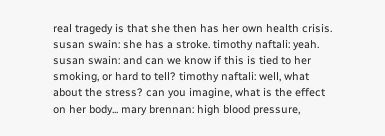real tragedy is that she then has her own health crisis. susan swain: she has a stroke. timothy naftali: yeah. susan swain: and can we know if this is tied to her smoking, or hard to tell? timothy naftali: well, what about the stress? can you imagine, what is the effect on her body... mary brennan: high blood pressure,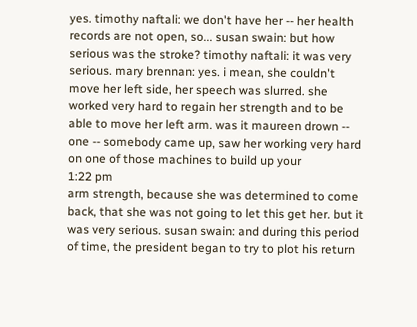yes. timothy naftali: we don't have her -- her health records are not open, so... susan swain: but how serious was the stroke? timothy naftali: it was very serious. mary brennan: yes. i mean, she couldn't move her left side, her speech was slurred. she worked very hard to regain her strength and to be able to move her left arm. was it maureen drown -- one -- somebody came up, saw her working very hard on one of those machines to build up your
1:22 pm
arm strength, because she was determined to come back, that she was not going to let this get her. but it was very serious. susan swain: and during this period of time, the president began to try to plot his return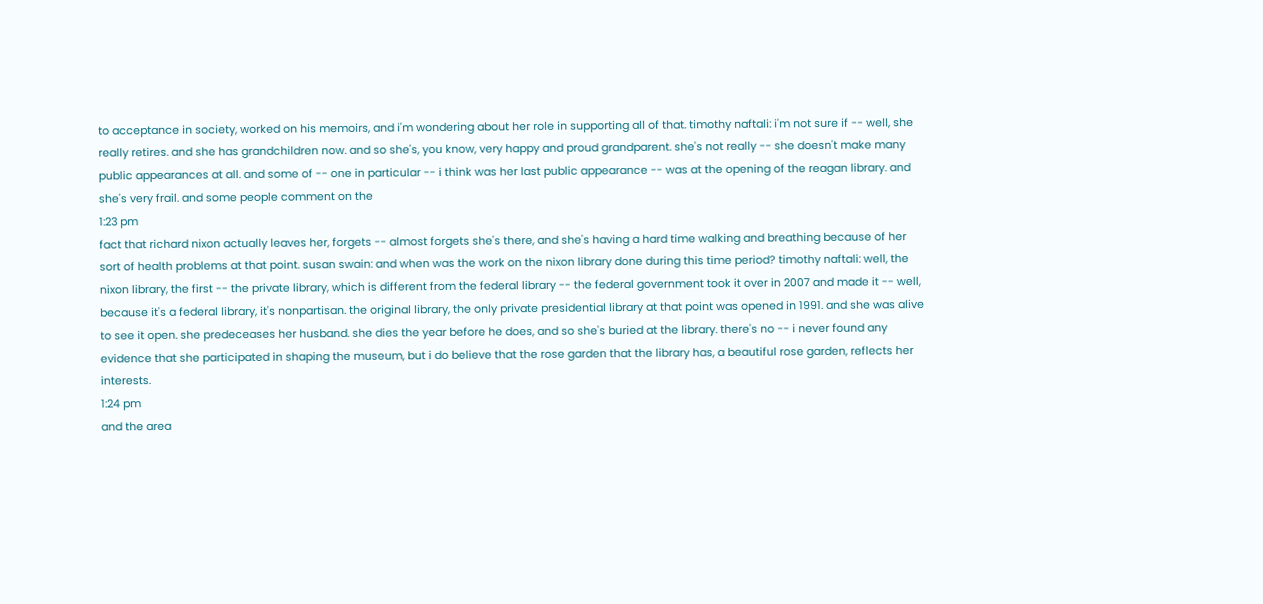to acceptance in society, worked on his memoirs, and i'm wondering about her role in supporting all of that. timothy naftali: i'm not sure if -- well, she really retires. and she has grandchildren now. and so she's, you know, very happy and proud grandparent. she's not really -- she doesn't make many public appearances at all. and some of -- one in particular -- i think was her last public appearance -- was at the opening of the reagan library. and she's very frail. and some people comment on the
1:23 pm
fact that richard nixon actually leaves her, forgets -- almost forgets she's there, and she's having a hard time walking and breathing because of her sort of health problems at that point. susan swain: and when was the work on the nixon library done during this time period? timothy naftali: well, the nixon library, the first -- the private library, which is different from the federal library -- the federal government took it over in 2007 and made it -- well, because it's a federal library, it's nonpartisan. the original library, the only private presidential library at that point was opened in 1991. and she was alive to see it open. she predeceases her husband. she dies the year before he does, and so she's buried at the library. there's no -- i never found any evidence that she participated in shaping the museum, but i do believe that the rose garden that the library has, a beautiful rose garden, reflects her interests.
1:24 pm
and the area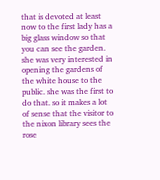that is devoted at least now to the first lady has a big glass window so that you can see the garden. she was very interested in opening the gardens of the white house to the public. she was the first to do that. so it makes a lot of sense that the visitor to the nixon library sees the rose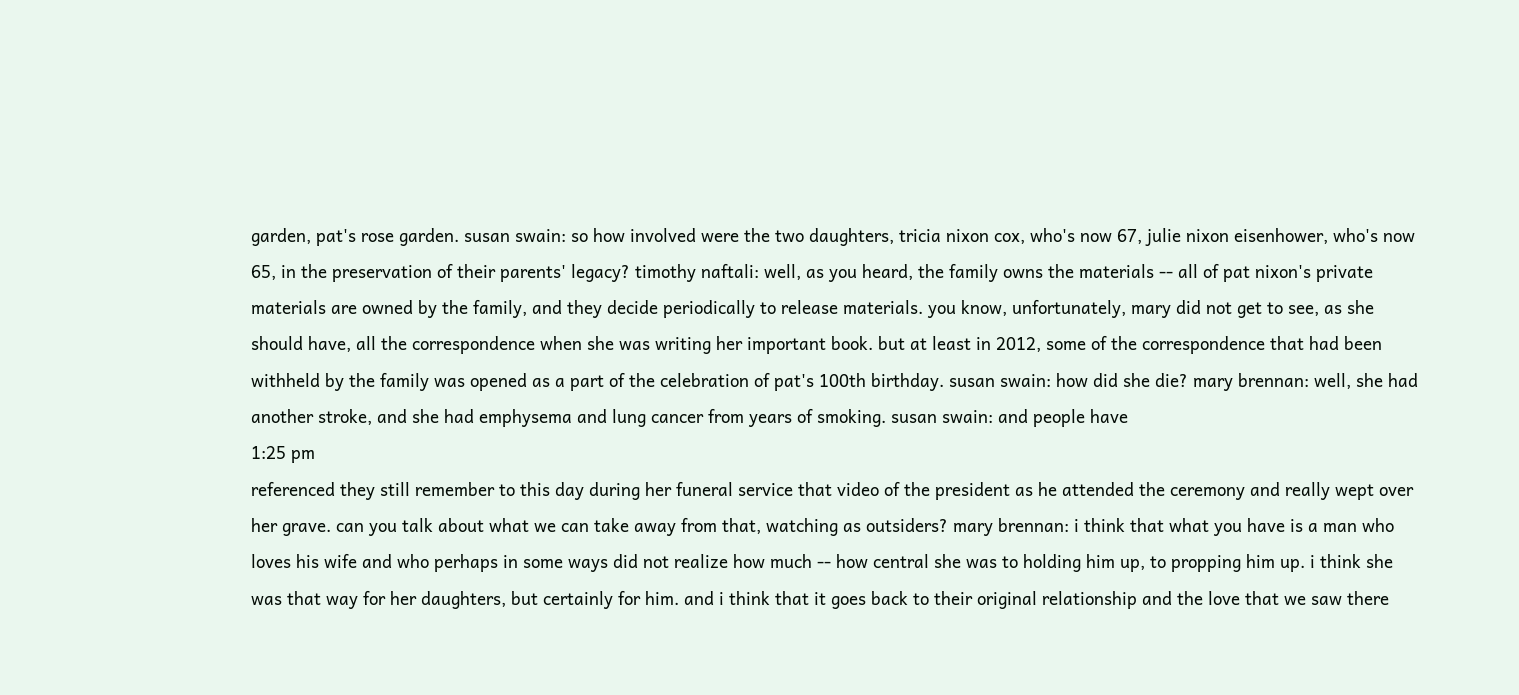garden, pat's rose garden. susan swain: so how involved were the two daughters, tricia nixon cox, who's now 67, julie nixon eisenhower, who's now 65, in the preservation of their parents' legacy? timothy naftali: well, as you heard, the family owns the materials -- all of pat nixon's private materials are owned by the family, and they decide periodically to release materials. you know, unfortunately, mary did not get to see, as she should have, all the correspondence when she was writing her important book. but at least in 2012, some of the correspondence that had been withheld by the family was opened as a part of the celebration of pat's 100th birthday. susan swain: how did she die? mary brennan: well, she had another stroke, and she had emphysema and lung cancer from years of smoking. susan swain: and people have
1:25 pm
referenced they still remember to this day during her funeral service that video of the president as he attended the ceremony and really wept over her grave. can you talk about what we can take away from that, watching as outsiders? mary brennan: i think that what you have is a man who loves his wife and who perhaps in some ways did not realize how much -- how central she was to holding him up, to propping him up. i think she was that way for her daughters, but certainly for him. and i think that it goes back to their original relationship and the love that we saw there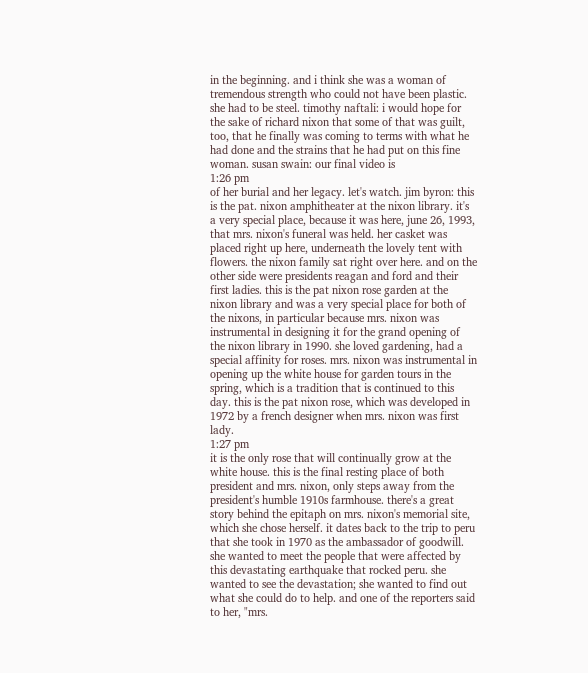in the beginning. and i think she was a woman of tremendous strength who could not have been plastic. she had to be steel. timothy naftali: i would hope for the sake of richard nixon that some of that was guilt, too, that he finally was coming to terms with what he had done and the strains that he had put on this fine woman. susan swain: our final video is
1:26 pm
of her burial and her legacy. let's watch. jim byron: this is the pat. nixon amphitheater at the nixon library. it's a very special place, because it was here, june 26, 1993, that mrs. nixon's funeral was held. her casket was placed right up here, underneath the lovely tent with flowers. the nixon family sat right over here. and on the other side were presidents reagan and ford and their first ladies. this is the pat nixon rose garden at the nixon library and was a very special place for both of the nixons, in particular because mrs. nixon was instrumental in designing it for the grand opening of the nixon library in 1990. she loved gardening, had a special affinity for roses. mrs. nixon was instrumental in opening up the white house for garden tours in the spring, which is a tradition that is continued to this day. this is the pat nixon rose, which was developed in 1972 by a french designer when mrs. nixon was first lady.
1:27 pm
it is the only rose that will continually grow at the white house. this is the final resting place of both president and mrs. nixon, only steps away from the president's humble 1910s farmhouse. there's a great story behind the epitaph on mrs. nixon's memorial site, which she chose herself. it dates back to the trip to peru that she took in 1970 as the ambassador of goodwill. she wanted to meet the people that were affected by this devastating earthquake that rocked peru. she wanted to see the devastation; she wanted to find out what she could do to help. and one of the reporters said to her, "mrs.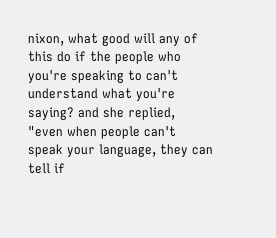nixon, what good will any of this do if the people who you're speaking to can't understand what you're saying? and she replied, "even when people can't speak your language, they can tell if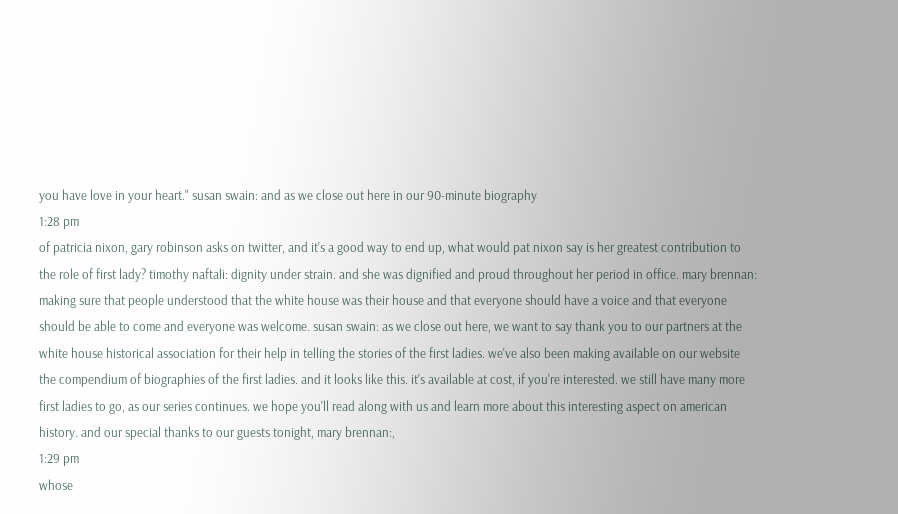you have love in your heart." susan swain: and as we close out here in our 90-minute biography
1:28 pm
of patricia nixon, gary robinson asks on twitter, and it's a good way to end up, what would pat nixon say is her greatest contribution to the role of first lady? timothy naftali: dignity under strain. and she was dignified and proud throughout her period in office. mary brennan: making sure that people understood that the white house was their house and that everyone should have a voice and that everyone should be able to come and everyone was welcome. susan swain: as we close out here, we want to say thank you to our partners at the white house historical association for their help in telling the stories of the first ladies. we've also been making available on our website the compendium of biographies of the first ladies. and it looks like this. it's available at cost, if you're interested. we still have many more first ladies to go, as our series continues. we hope you'll read along with us and learn more about this interesting aspect on american history. and our special thanks to our guests tonight, mary brennan:,
1:29 pm
whose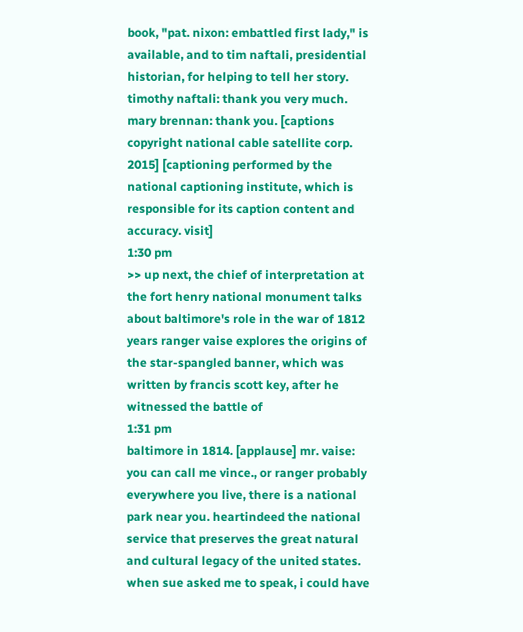book, "pat. nixon: embattled first lady," is available, and to tim naftali, presidential historian, for helping to tell her story. timothy naftali: thank you very much. mary brennan: thank you. [captions copyright national cable satellite corp. 2015] [captioning performed by the national captioning institute, which is responsible for its caption content and accuracy. visit]
1:30 pm
>> up next, the chief of interpretation at the fort henry national monument talks about baltimore's role in the war of 1812 years ranger vaise explores the origins of the star-spangled banner, which was written by francis scott key, after he witnessed the battle of
1:31 pm
baltimore in 1814. [applause] mr. vaise: you can call me vince., or ranger probably everywhere you live, there is a national park near you. heartindeed the national service that preserves the great natural and cultural legacy of the united states. when sue asked me to speak, i could have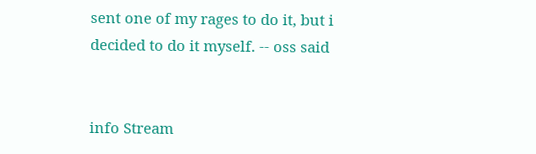sent one of my rages to do it, but i decided to do it myself. -- oss said


info Stream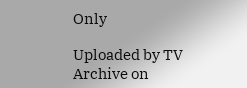Only

Uploaded by TV Archive on